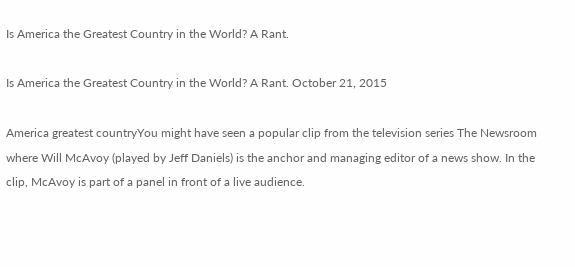Is America the Greatest Country in the World? A Rant.

Is America the Greatest Country in the World? A Rant. October 21, 2015

America greatest countryYou might have seen a popular clip from the television series The Newsroom where Will McAvoy (played by Jeff Daniels) is the anchor and managing editor of a news show. In the clip, McAvoy is part of a panel in front of a live audience.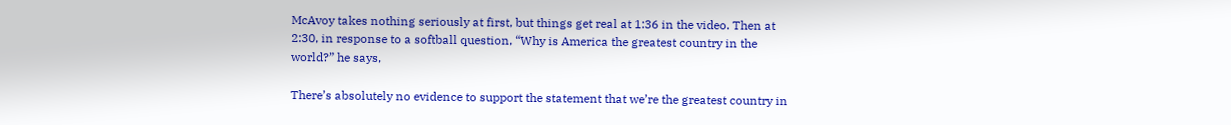McAvoy takes nothing seriously at first, but things get real at 1:36 in the video. Then at 2:30, in response to a softball question, “Why is America the greatest country in the world?” he says,

There’s absolutely no evidence to support the statement that we’re the greatest country in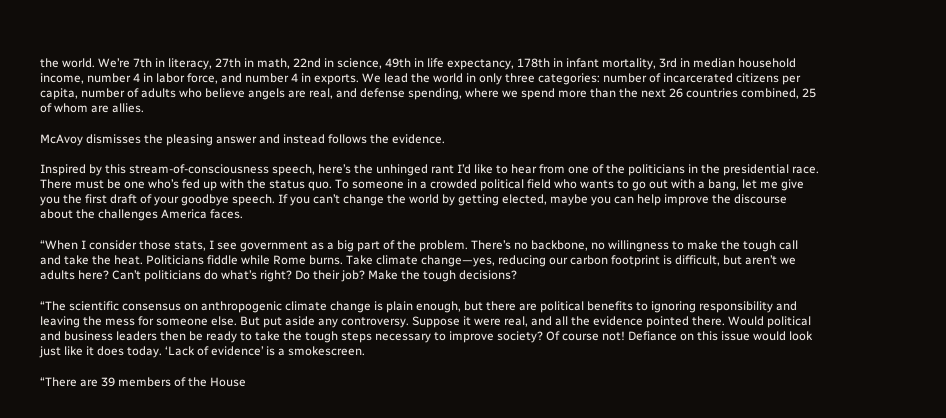the world. We’re 7th in literacy, 27th in math, 22nd in science, 49th in life expectancy, 178th in infant mortality, 3rd in median household income, number 4 in labor force, and number 4 in exports. We lead the world in only three categories: number of incarcerated citizens per capita, number of adults who believe angels are real, and defense spending, where we spend more than the next 26 countries combined, 25 of whom are allies.

McAvoy dismisses the pleasing answer and instead follows the evidence.

Inspired by this stream-of-consciousness speech, here’s the unhinged rant I’d like to hear from one of the politicians in the presidential race. There must be one who’s fed up with the status quo. To someone in a crowded political field who wants to go out with a bang, let me give you the first draft of your goodbye speech. If you can’t change the world by getting elected, maybe you can help improve the discourse about the challenges America faces.

“When I consider those stats, I see government as a big part of the problem. There’s no backbone, no willingness to make the tough call and take the heat. Politicians fiddle while Rome burns. Take climate change—yes, reducing our carbon footprint is difficult, but aren’t we adults here? Can’t politicians do what’s right? Do their job? Make the tough decisions?

“The scientific consensus on anthropogenic climate change is plain enough, but there are political benefits to ignoring responsibility and leaving the mess for someone else. But put aside any controversy. Suppose it were real, and all the evidence pointed there. Would political and business leaders then be ready to take the tough steps necessary to improve society? Of course not! Defiance on this issue would look just like it does today. ‘Lack of evidence’ is a smokescreen.

“There are 39 members of the House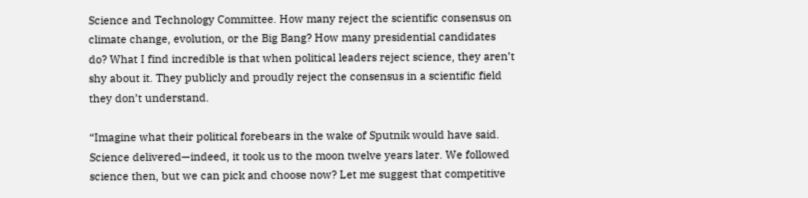Science and Technology Committee. How many reject the scientific consensus on climate change, evolution, or the Big Bang? How many presidential candidates do? What I find incredible is that when political leaders reject science, they aren’t shy about it. They publicly and proudly reject the consensus in a scientific field they don’t understand.

“Imagine what their political forebears in the wake of Sputnik would have said. Science delivered—indeed, it took us to the moon twelve years later. We followed science then, but we can pick and choose now? Let me suggest that competitive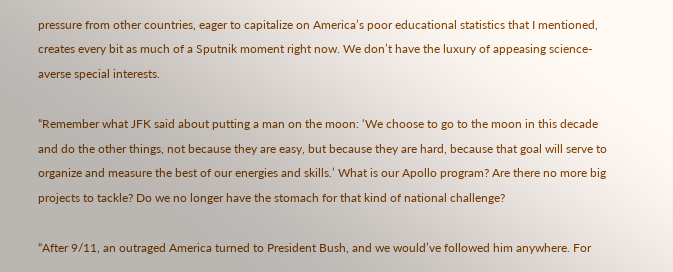pressure from other countries, eager to capitalize on America’s poor educational statistics that I mentioned, creates every bit as much of a Sputnik moment right now. We don’t have the luxury of appeasing science-averse special interests.

“Remember what JFK said about putting a man on the moon: ‘We choose to go to the moon in this decade and do the other things, not because they are easy, but because they are hard, because that goal will serve to organize and measure the best of our energies and skills.’ What is our Apollo program? Are there no more big projects to tackle? Do we no longer have the stomach for that kind of national challenge?

“After 9/11, an outraged America turned to President Bush, and we would’ve followed him anywhere. For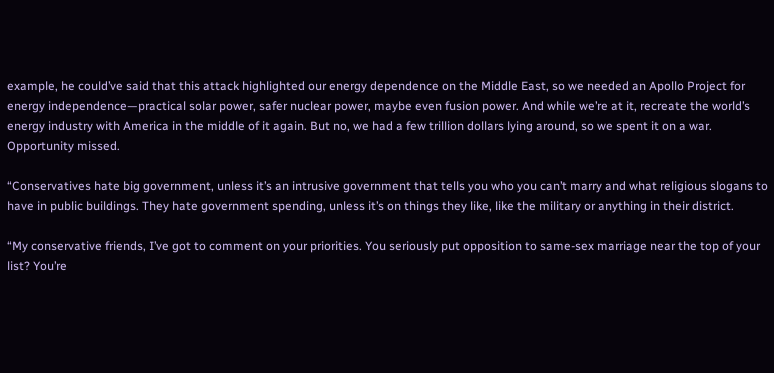example, he could’ve said that this attack highlighted our energy dependence on the Middle East, so we needed an Apollo Project for energy independence—practical solar power, safer nuclear power, maybe even fusion power. And while we’re at it, recreate the world’s energy industry with America in the middle of it again. But no, we had a few trillion dollars lying around, so we spent it on a war. Opportunity missed.

“Conservatives hate big government, unless it’s an intrusive government that tells you who you can’t marry and what religious slogans to have in public buildings. They hate government spending, unless it’s on things they like, like the military or anything in their district.

“My conservative friends, I’ve got to comment on your priorities. You seriously put opposition to same-sex marriage near the top of your list? You’re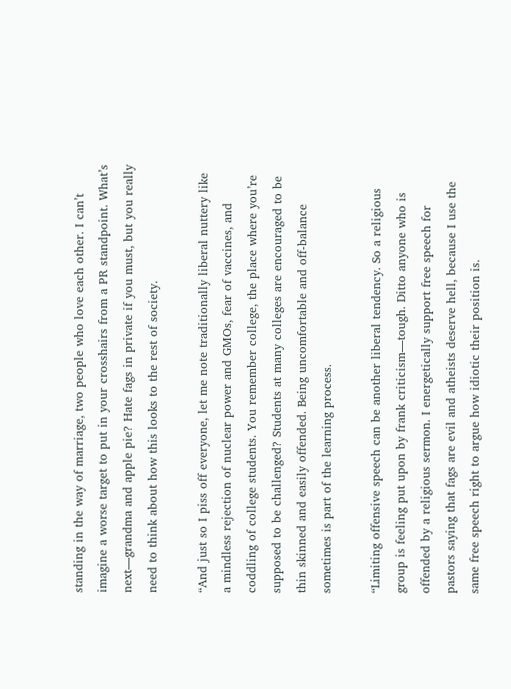standing in the way of marriage, two people who love each other. I can’t imagine a worse target to put in your crosshairs from a PR standpoint. What’s next—grandma and apple pie? Hate fags in private if you must, but you really need to think about how this looks to the rest of society.

“And just so I piss off everyone, let me note traditionally liberal nuttery like a mindless rejection of nuclear power and GMOs, fear of vaccines, and coddling of college students. You remember college, the place where you’re supposed to be challenged? Students at many colleges are encouraged to be thin skinned and easily offended. Being uncomfortable and off-balance sometimes is part of the learning process.

“Limiting offensive speech can be another liberal tendency. So a religious group is feeling put upon by frank criticism—tough. Ditto anyone who is offended by a religious sermon. I energetically support free speech for pastors saying that fags are evil and atheists deserve hell, because I use the same free speech right to argue how idiotic their position is.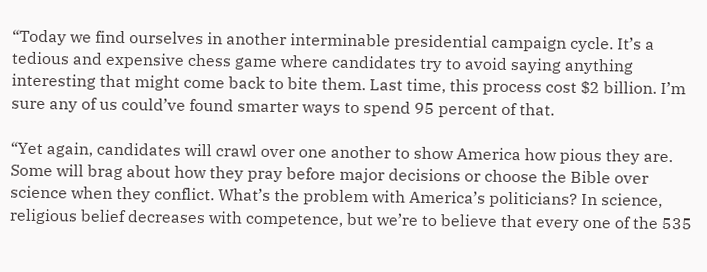“Today we find ourselves in another interminable presidential campaign cycle. It’s a tedious and expensive chess game where candidates try to avoid saying anything interesting that might come back to bite them. Last time, this process cost $2 billion. I’m sure any of us could’ve found smarter ways to spend 95 percent of that.

“Yet again, candidates will crawl over one another to show America how pious they are. Some will brag about how they pray before major decisions or choose the Bible over science when they conflict. What’s the problem with America’s politicians? In science, religious belief decreases with competence, but we’re to believe that every one of the 535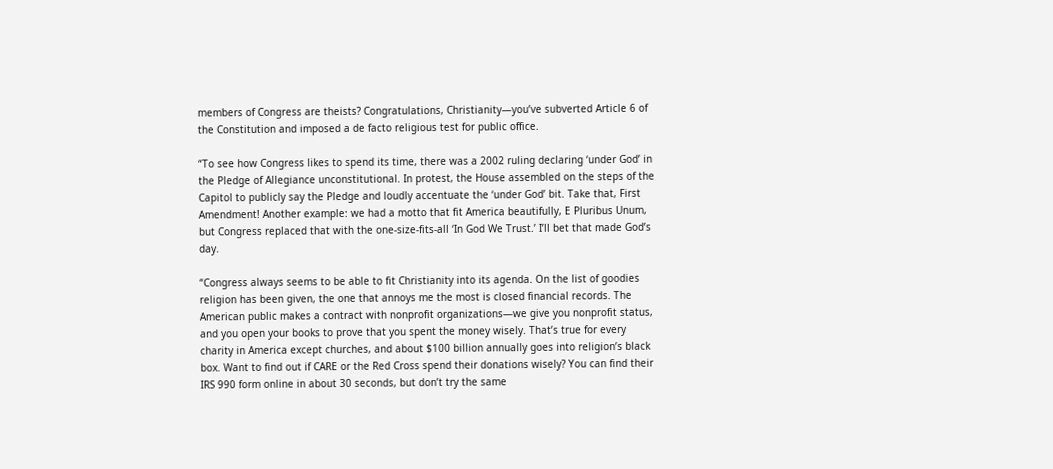members of Congress are theists? Congratulations, Christianity—you’ve subverted Article 6 of the Constitution and imposed a de facto religious test for public office.

“To see how Congress likes to spend its time, there was a 2002 ruling declaring ‘under God’ in the Pledge of Allegiance unconstitutional. In protest, the House assembled on the steps of the Capitol to publicly say the Pledge and loudly accentuate the ‘under God’ bit. Take that, First Amendment! Another example: we had a motto that fit America beautifully, E Pluribus Unum, but Congress replaced that with the one-size-fits-all ‘In God We Trust.’ I’ll bet that made God’s day.

“Congress always seems to be able to fit Christianity into its agenda. On the list of goodies religion has been given, the one that annoys me the most is closed financial records. The American public makes a contract with nonprofit organizations—we give you nonprofit status, and you open your books to prove that you spent the money wisely. That’s true for every charity in America except churches, and about $100 billion annually goes into religion’s black box. Want to find out if CARE or the Red Cross spend their donations wisely? You can find their IRS 990 form online in about 30 seconds, but don’t try the same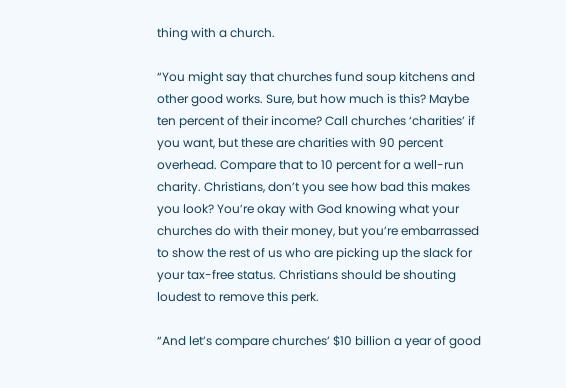thing with a church.

“You might say that churches fund soup kitchens and other good works. Sure, but how much is this? Maybe ten percent of their income? Call churches ‘charities’ if you want, but these are charities with 90 percent overhead. Compare that to 10 percent for a well-run charity. Christians, don’t you see how bad this makes you look? You’re okay with God knowing what your churches do with their money, but you’re embarrassed to show the rest of us who are picking up the slack for your tax-free status. Christians should be shouting loudest to remove this perk.

“And let’s compare churches’ $10 billion a year of good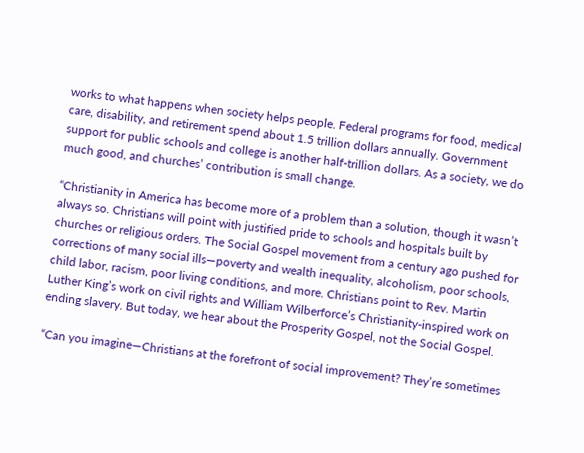works to what happens when society helps people. Federal programs for food, medical care, disability, and retirement spend about 1.5 trillion dollars annually. Government support for public schools and college is another half-trillion dollars. As a society, we do much good, and churches’ contribution is small change.

“Christianity in America has become more of a problem than a solution, though it wasn’t always so. Christians will point with justified pride to schools and hospitals built by churches or religious orders. The Social Gospel movement from a century ago pushed for corrections of many social ills—poverty and wealth inequality, alcoholism, poor schools, child labor, racism, poor living conditions, and more. Christians point to Rev. Martin Luther King’s work on civil rights and William Wilberforce’s Christianity-inspired work on ending slavery. But today, we hear about the Prosperity Gospel, not the Social Gospel.

“Can you imagine—Christians at the forefront of social improvement? They’re sometimes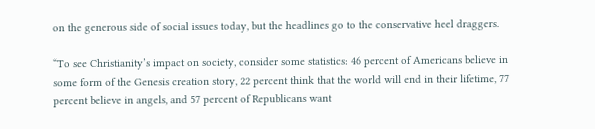on the generous side of social issues today, but the headlines go to the conservative heel draggers.

“To see Christianity’s impact on society, consider some statistics: 46 percent of Americans believe in some form of the Genesis creation story, 22 percent think that the world will end in their lifetime, 77 percent believe in angels, and 57 percent of Republicans want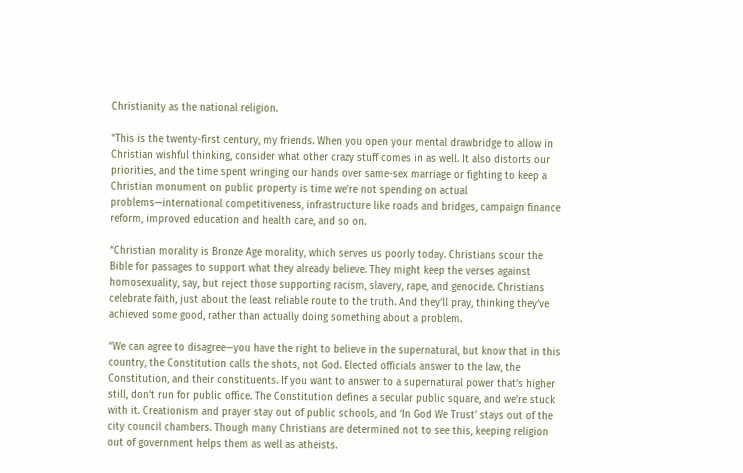Christianity as the national religion.

“This is the twenty-first century, my friends. When you open your mental drawbridge to allow in Christian wishful thinking, consider what other crazy stuff comes in as well. It also distorts our priorities, and the time spent wringing our hands over same-sex marriage or fighting to keep a Christian monument on public property is time we’re not spending on actual problems—international competitiveness, infrastructure like roads and bridges, campaign finance reform, improved education and health care, and so on.

“Christian morality is Bronze Age morality, which serves us poorly today. Christians scour the Bible for passages to support what they already believe. They might keep the verses against homosexuality, say, but reject those supporting racism, slavery, rape, and genocide. Christians celebrate faith, just about the least reliable route to the truth. And they’ll pray, thinking they’ve achieved some good, rather than actually doing something about a problem.

“We can agree to disagree—you have the right to believe in the supernatural, but know that in this country, the Constitution calls the shots, not God. Elected officials answer to the law, the Constitution, and their constituents. If you want to answer to a supernatural power that’s higher still, don’t run for public office. The Constitution defines a secular public square, and we’re stuck with it. Creationism and prayer stay out of public schools, and ‘In God We Trust’ stays out of the city council chambers. Though many Christians are determined not to see this, keeping religion out of government helps them as well as atheists.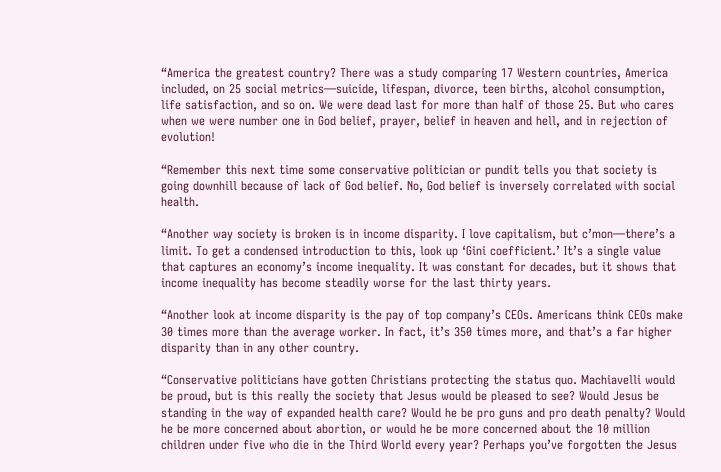“America the greatest country? There was a study comparing 17 Western countries, America included, on 25 social metrics—suicide, lifespan, divorce, teen births, alcohol consumption, life satisfaction, and so on. We were dead last for more than half of those 25. But who cares when we were number one in God belief, prayer, belief in heaven and hell, and in rejection of evolution!

“Remember this next time some conservative politician or pundit tells you that society is going downhill because of lack of God belief. No, God belief is inversely correlated with social health.

“Another way society is broken is in income disparity. I love capitalism, but c’mon—there’s a limit. To get a condensed introduction to this, look up ‘Gini coefficient.’ It’s a single value that captures an economy’s income inequality. It was constant for decades, but it shows that income inequality has become steadily worse for the last thirty years.

“Another look at income disparity is the pay of top company’s CEOs. Americans think CEOs make 30 times more than the average worker. In fact, it’s 350 times more, and that’s a far higher disparity than in any other country.

“Conservative politicians have gotten Christians protecting the status quo. Machiavelli would be proud, but is this really the society that Jesus would be pleased to see? Would Jesus be standing in the way of expanded health care? Would he be pro guns and pro death penalty? Would he be more concerned about abortion, or would he be more concerned about the 10 million children under five who die in the Third World every year? Perhaps you’ve forgotten the Jesus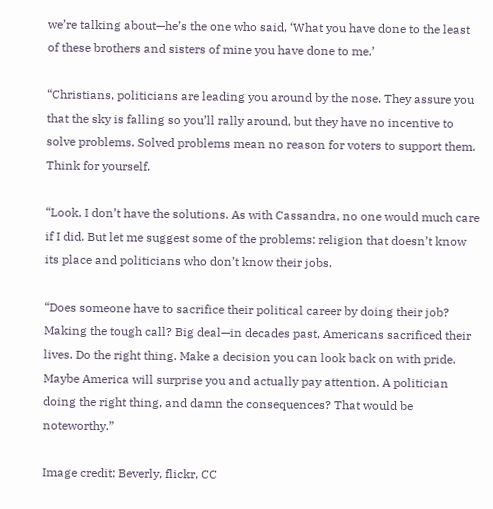we’re talking about—he’s the one who said, ‘What you have done to the least of these brothers and sisters of mine you have done to me.’

“Christians, politicians are leading you around by the nose. They assure you that the sky is falling so you’ll rally around, but they have no incentive to solve problems. Solved problems mean no reason for voters to support them. Think for yourself.

“Look, I don’t have the solutions. As with Cassandra, no one would much care if I did. But let me suggest some of the problems: religion that doesn’t know its place and politicians who don’t know their jobs.

“Does someone have to sacrifice their political career by doing their job? Making the tough call? Big deal—in decades past, Americans sacrificed their lives. Do the right thing. Make a decision you can look back on with pride. Maybe America will surprise you and actually pay attention. A politician doing the right thing, and damn the consequences? That would be noteworthy.”

Image credit: Beverly, flickr, CC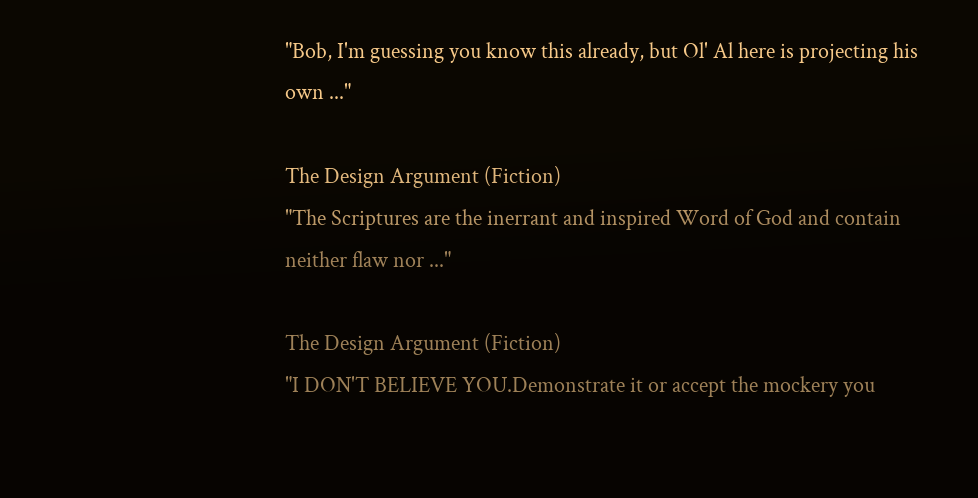"Bob, I'm guessing you know this already, but Ol' Al here is projecting his own ..."

The Design Argument (Fiction)
"The Scriptures are the inerrant and inspired Word of God and contain neither flaw nor ..."

The Design Argument (Fiction)
"I DON'T BELIEVE YOU.Demonstrate it or accept the mockery you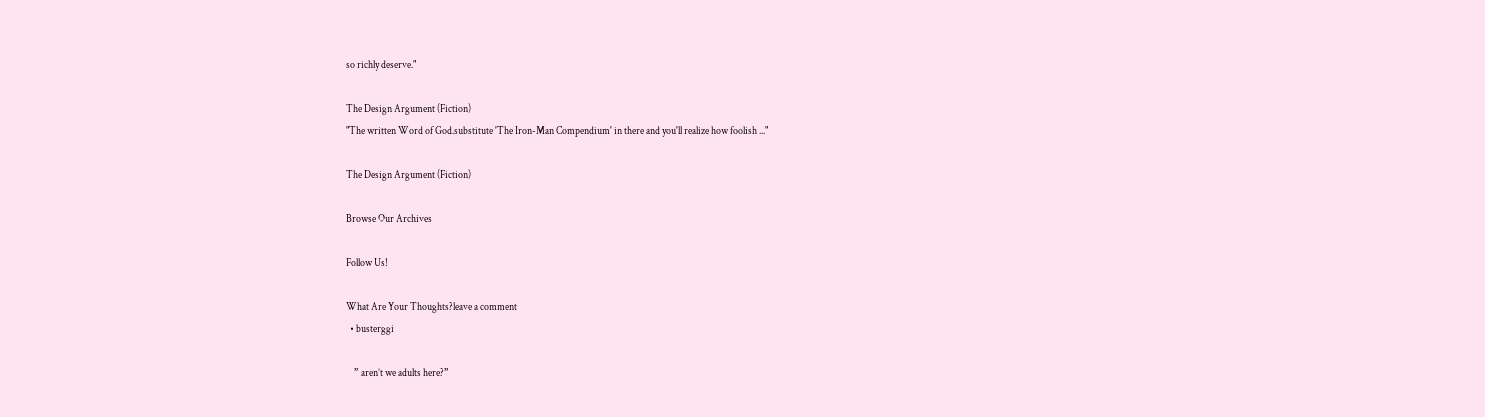so richly deserve."

The Design Argument (Fiction)
"The written Word of God.substitute 'The Iron-Man Compendium' in there and you'll realize how foolish ..."

The Design Argument (Fiction)

Browse Our Archives

Follow Us!

What Are Your Thoughts?leave a comment
  • busterggi

    ” aren’t we adults here?”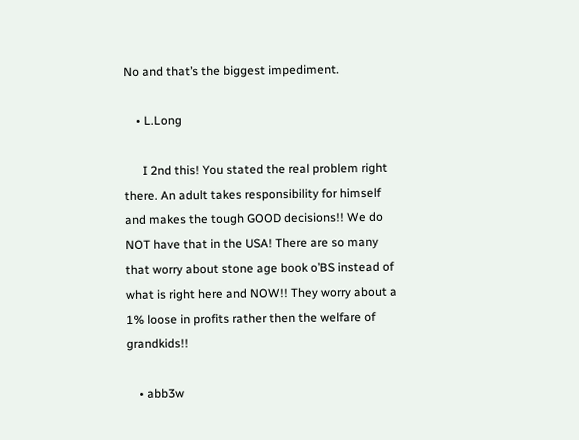No and that’s the biggest impediment.

    • L.Long

      I 2nd this! You stated the real problem right there. An adult takes responsibility for himself and makes the tough GOOD decisions!! We do NOT have that in the USA! There are so many that worry about stone age book o’BS instead of what is right here and NOW!! They worry about a 1% loose in profits rather then the welfare of grandkids!!

    • abb3w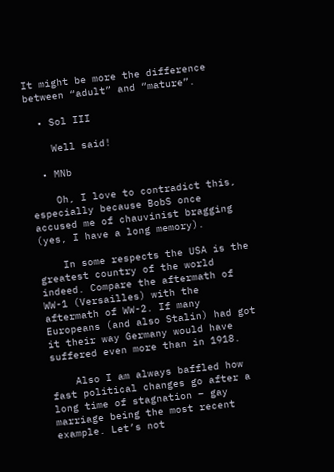It might be more the difference between “adult” and “mature”.

  • Sol III

    Well said!

  • MNb

    Oh, I love to contradict this, especially because BobS once accused me of chauvinist bragging (yes, I have a long memory).

    In some respects the USA is the greatest country of the world indeed. Compare the aftermath of WW-1 (Versailles) with the aftermath of WW-2. If many Europeans (and also Stalin) had got it their way Germany would have suffered even more than in 1918.

    Also I am always baffled how fast political changes go after a long time of stagnation – gay marriage being the most recent example. Let’s not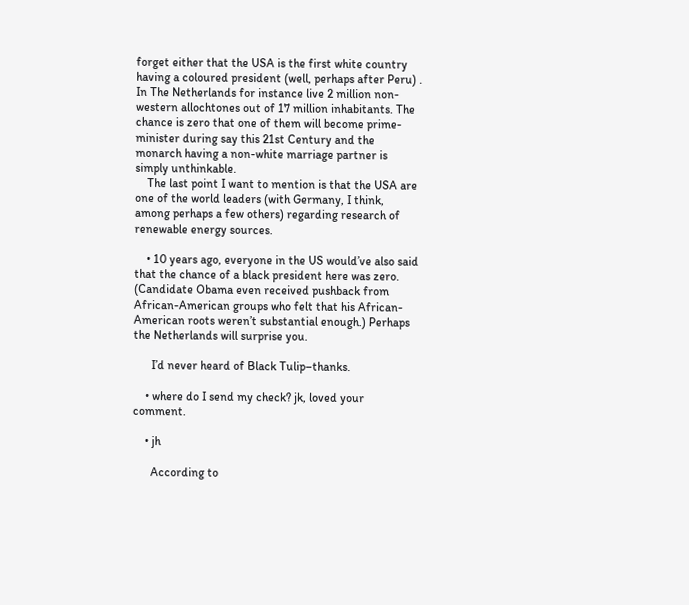forget either that the USA is the first white country having a coloured president (well, perhaps after Peru) . In The Netherlands for instance live 2 million non-western allochtones out of 17 million inhabitants. The chance is zero that one of them will become prime-minister during say this 21st Century and the monarch having a non-white marriage partner is simply unthinkable.
    The last point I want to mention is that the USA are one of the world leaders (with Germany, I think, among perhaps a few others) regarding research of renewable energy sources.

    • 10 years ago, everyone in the US would’ve also said that the chance of a black president here was zero. (Candidate Obama even received pushback from African-American groups who felt that his African-American roots weren’t substantial enough.) Perhaps the Netherlands will surprise you.

      I’d never heard of Black Tulip–thanks.

    • where do I send my check? jk, loved your comment.

    • jh

      According to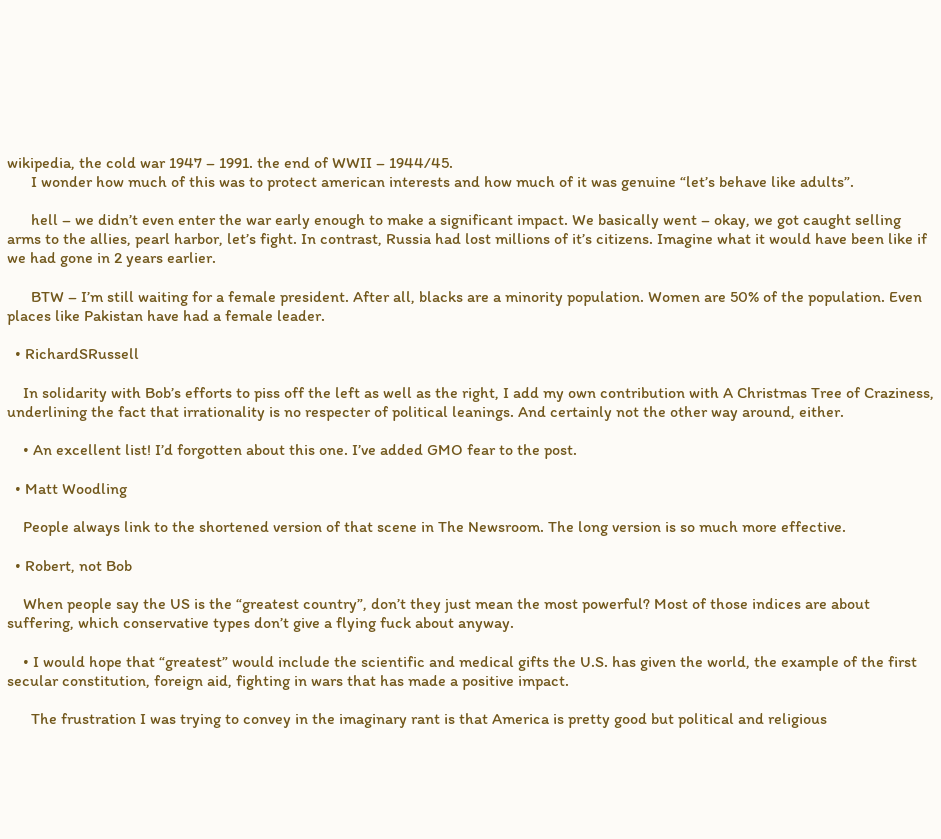wikipedia, the cold war 1947 – 1991. the end of WWII – 1944/45.
      I wonder how much of this was to protect american interests and how much of it was genuine “let’s behave like adults”.

      hell – we didn’t even enter the war early enough to make a significant impact. We basically went – okay, we got caught selling arms to the allies, pearl harbor, let’s fight. In contrast, Russia had lost millions of it’s citizens. Imagine what it would have been like if we had gone in 2 years earlier.

      BTW – I’m still waiting for a female president. After all, blacks are a minority population. Women are 50% of the population. Even places like Pakistan have had a female leader.

  • RichardSRussell

    In solidarity with Bob’s efforts to piss off the left as well as the right, I add my own contribution with A Christmas Tree of Craziness, underlining the fact that irrationality is no respecter of political leanings. And certainly not the other way around, either.

    • An excellent list! I’d forgotten about this one. I’ve added GMO fear to the post.

  • Matt Woodling

    People always link to the shortened version of that scene in The Newsroom. The long version is so much more effective.

  • Robert, not Bob

    When people say the US is the “greatest country”, don’t they just mean the most powerful? Most of those indices are about suffering, which conservative types don’t give a flying fuck about anyway.

    • I would hope that “greatest” would include the scientific and medical gifts the U.S. has given the world, the example of the first secular constitution, foreign aid, fighting in wars that has made a positive impact.

      The frustration I was trying to convey in the imaginary rant is that America is pretty good but political and religious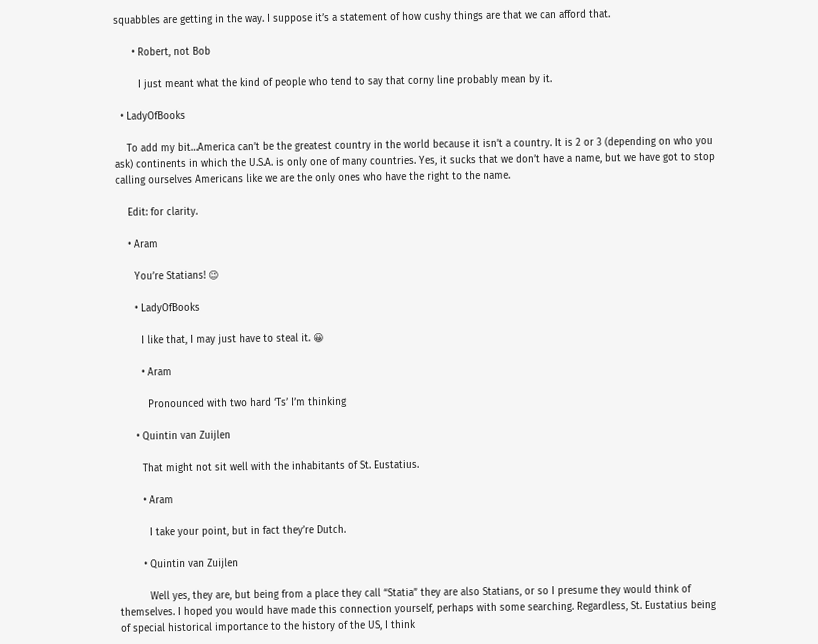squabbles are getting in the way. I suppose it’s a statement of how cushy things are that we can afford that.

      • Robert, not Bob

        I just meant what the kind of people who tend to say that corny line probably mean by it.

  • LadyOfBooks

    To add my bit…America can’t be the greatest country in the world because it isn’t a country. It is 2 or 3 (depending on who you ask) continents in which the U.S.A. is only one of many countries. Yes, it sucks that we don’t have a name, but we have got to stop calling ourselves Americans like we are the only ones who have the right to the name.

    Edit: for clarity.

    • Aram

      You’re Statians! 😉

      • LadyOfBooks

        I like that, I may just have to steal it. 😀

        • Aram

          Pronounced with two hard ‘Ts’ I’m thinking

      • Quintin van Zuijlen

        That might not sit well with the inhabitants of St. Eustatius.

        • Aram

          I take your point, but in fact they’re Dutch.

        • Quintin van Zuijlen

          Well yes, they are, but being from a place they call “Statia” they are also Statians, or so I presume they would think of themselves. I hoped you would have made this connection yourself, perhaps with some searching. Regardless, St. Eustatius being of special historical importance to the history of the US, I think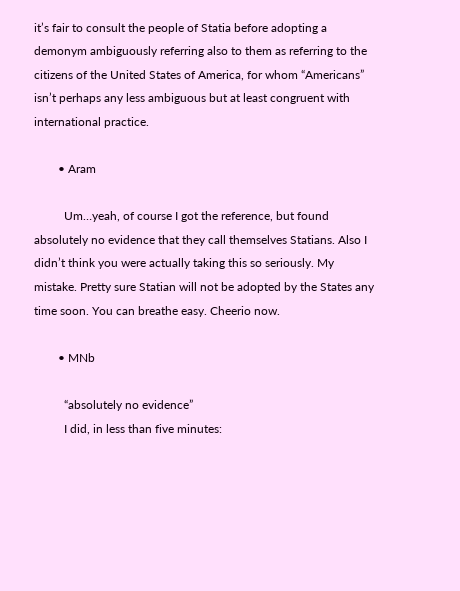it’s fair to consult the people of Statia before adopting a demonym ambiguously referring also to them as referring to the citizens of the United States of America, for whom “Americans” isn’t perhaps any less ambiguous but at least congruent with international practice.

        • Aram

          Um…yeah, of course I got the reference, but found absolutely no evidence that they call themselves Statians. Also I didn’t think you were actually taking this so seriously. My mistake. Pretty sure Statian will not be adopted by the States any time soon. You can breathe easy. Cheerio now.

        • MNb

          “absolutely no evidence”
          I did, in less than five minutes: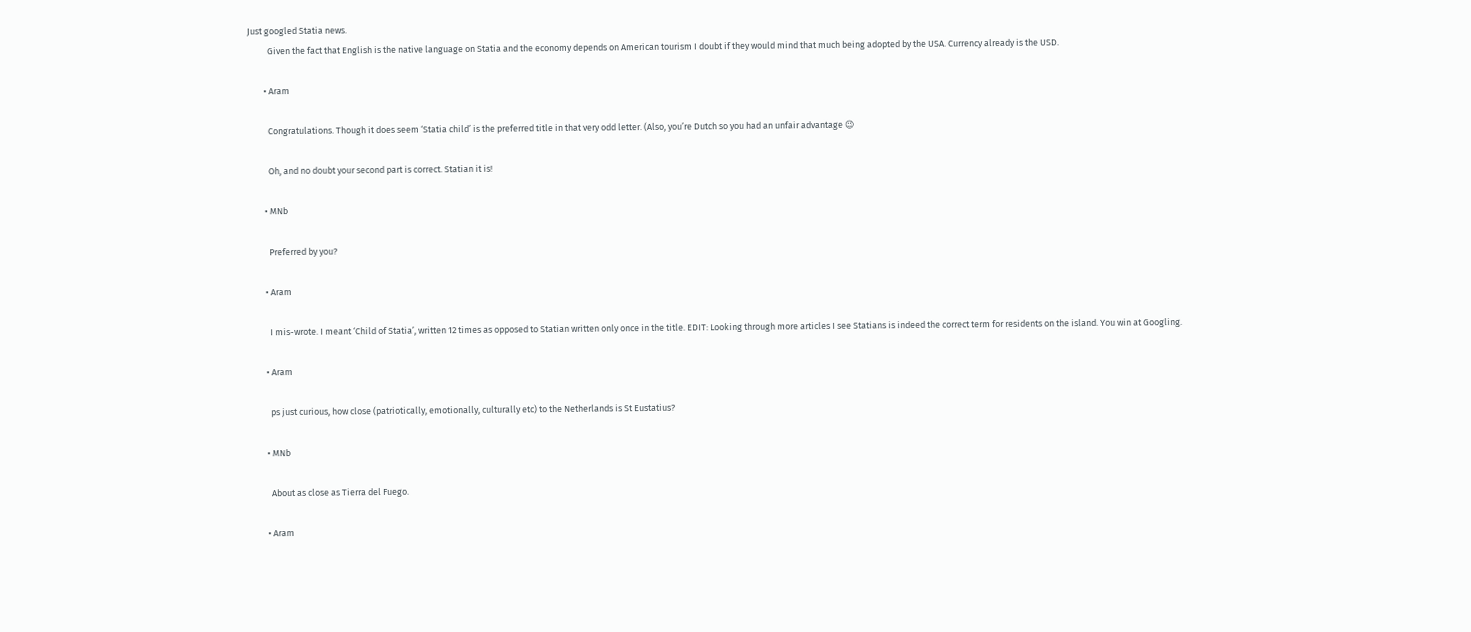Just googled Statia news.
          Given the fact that English is the native language on Statia and the economy depends on American tourism I doubt if they would mind that much being adopted by the USA. Currency already is the USD.

        • Aram

          Congratulations. Though it does seem ‘Statia child’ is the preferred title in that very odd letter. (Also, you’re Dutch so you had an unfair advantage 😉

          Oh, and no doubt your second part is correct. Statian it is!

        • MNb

          Preferred by you?

        • Aram

          I mis-wrote. I meant ‘Child of Statia’, written 12 times as opposed to Statian written only once in the title. EDIT: Looking through more articles I see Statians is indeed the correct term for residents on the island. You win at Googling.

        • Aram

          ps just curious, how close (patriotically, emotionally, culturally etc) to the Netherlands is St Eustatius?

        • MNb

          About as close as Tierra del Fuego.

        • Aram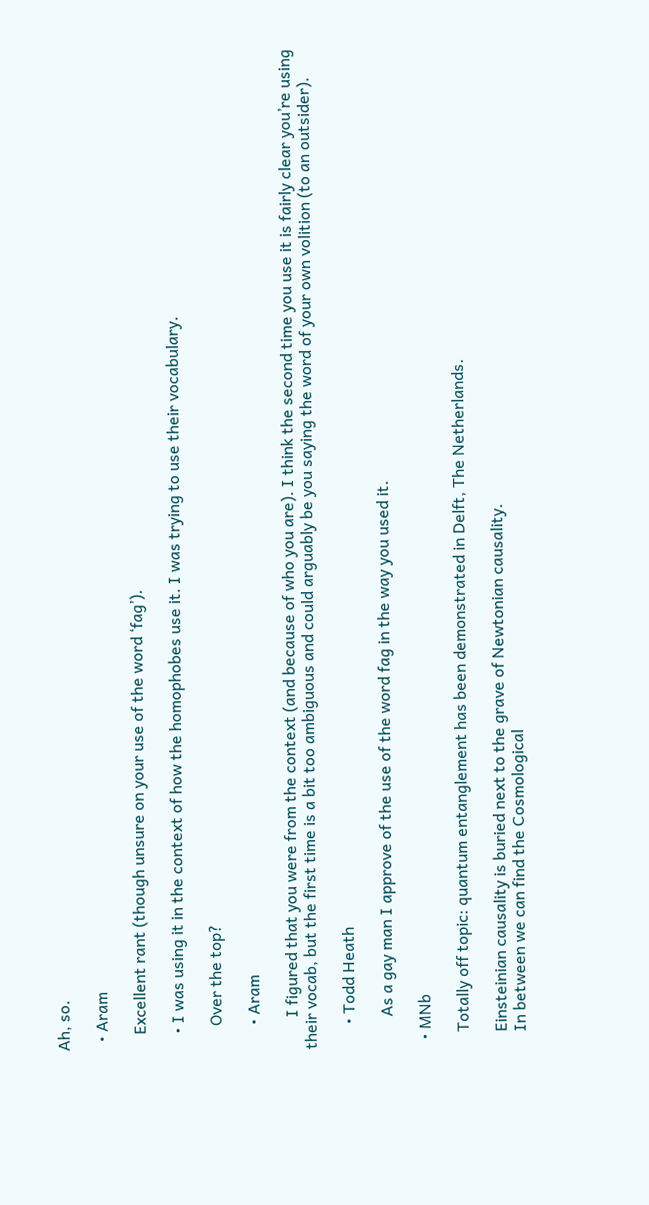Ah, so.

  • Aram

    Excellent rant (though unsure on your use of the word ‘fag’).

    • I was using it in the context of how the homophobes use it. I was trying to use their vocabulary.

      Over the top?

      • Aram

        I figured that you were from the context (and because of who you are). I think the second time you use it is fairly clear you’re using their vocab, but the first time is a bit too ambiguous and could arguably be you saying the word of your own volition (to an outsider).

      • Todd Heath

        As a gay man I approve of the use of the word fag in the way you used it.

  • MNb

    Totally off topic: quantum entanglement has been demonstrated in Delft, The Netherlands.

    Einsteinian causality is buried next to the grave of Newtonian causality.
    In between we can find the Cosmological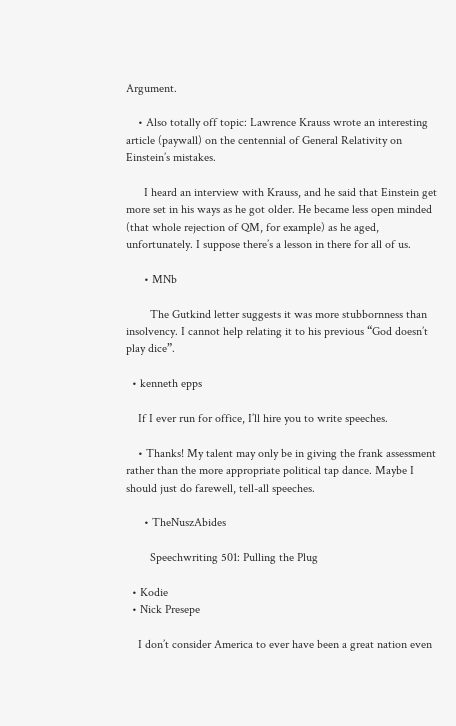Argument.

    • Also totally off topic: Lawrence Krauss wrote an interesting article (paywall) on the centennial of General Relativity on Einstein’s mistakes.

      I heard an interview with Krauss, and he said that Einstein get more set in his ways as he got older. He became less open minded (that whole rejection of QM, for example) as he aged, unfortunately. I suppose there’s a lesson in there for all of us.

      • MNb

        The Gutkind letter suggests it was more stubbornness than insolvency. I cannot help relating it to his previous “God doesn’t play dice”.

  • kenneth epps

    If I ever run for office, I’ll hire you to write speeches.

    • Thanks! My talent may only be in giving the frank assessment rather than the more appropriate political tap dance. Maybe I should just do farewell, tell-all speeches.

      • TheNuszAbides

        Speechwriting 501: Pulling the Plug

  • Kodie
  • Nick Presepe

    I don’t consider America to ever have been a great nation even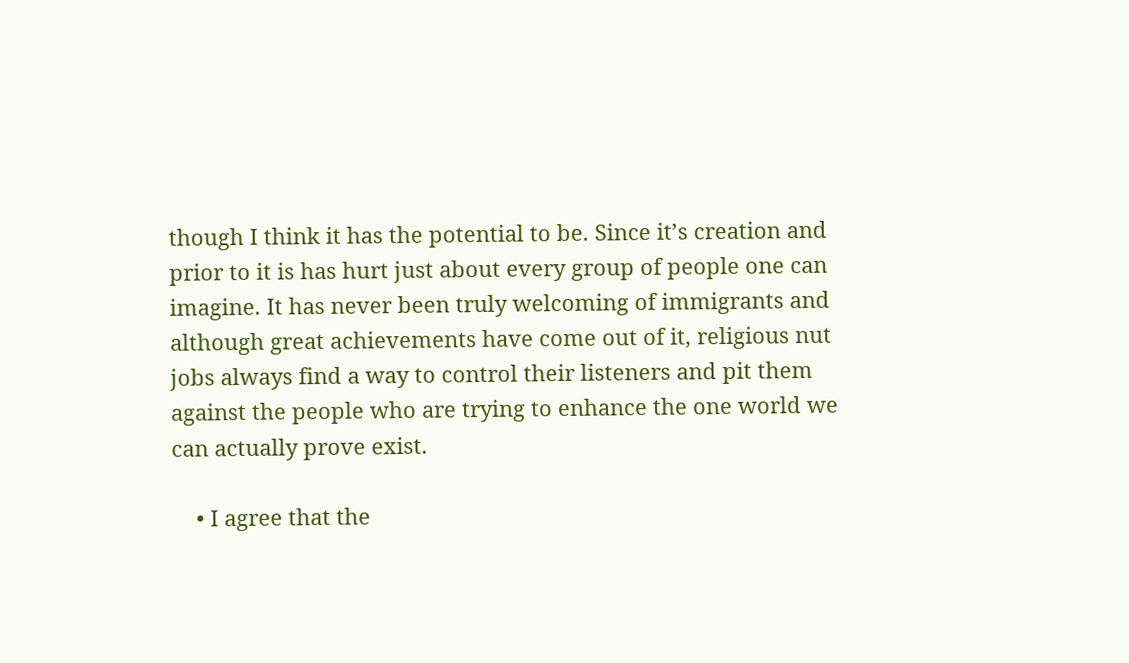though I think it has the potential to be. Since it’s creation and prior to it is has hurt just about every group of people one can imagine. It has never been truly welcoming of immigrants and although great achievements have come out of it, religious nut jobs always find a way to control their listeners and pit them against the people who are trying to enhance the one world we can actually prove exist.

    • I agree that the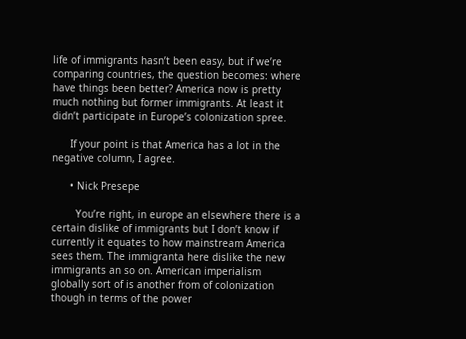life of immigrants hasn’t been easy, but if we’re comparing countries, the question becomes: where have things been better? America now is pretty much nothing but former immigrants. At least it didn’t participate in Europe’s colonization spree.

      If your point is that America has a lot in the negative column, I agree.

      • Nick Presepe

        You’re right, in europe an elsewhere there is a certain dislike of immigrants but I don’t know if currently it equates to how mainstream America sees them. The immigranta here dislike the new immigrants an so on. American imperialism globally sort of is another from of colonization though in terms of the power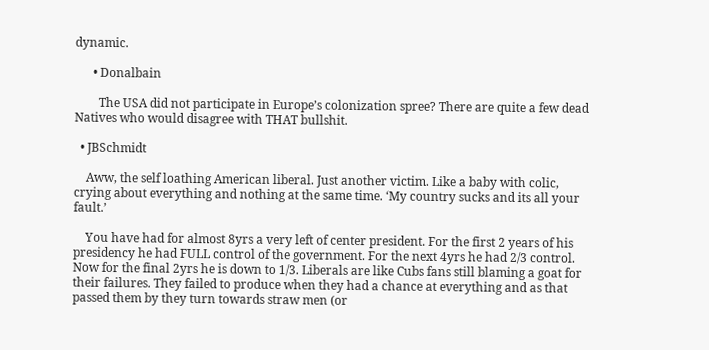dynamic.

      • Donalbain

        The USA did not participate in Europe’s colonization spree? There are quite a few dead Natives who would disagree with THAT bullshit.

  • JBSchmidt

    Aww, the self loathing American liberal. Just another victim. Like a baby with colic, crying about everything and nothing at the same time. ‘My country sucks and its all your fault.’

    You have had for almost 8yrs a very left of center president. For the first 2 years of his presidency he had FULL control of the government. For the next 4yrs he had 2/3 control. Now for the final 2yrs he is down to 1/3. Liberals are like Cubs fans still blaming a goat for their failures. They failed to produce when they had a chance at everything and as that passed them by they turn towards straw men (or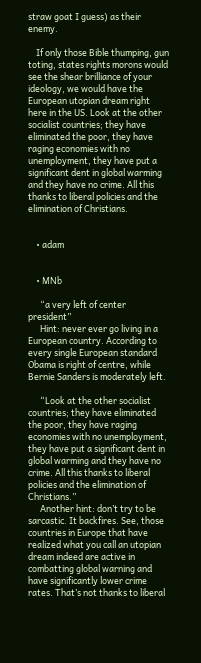straw goat I guess) as their enemy.

    If only those Bible thumping, gun toting, states rights morons would see the shear brilliance of your ideology, we would have the European utopian dream right here in the US. Look at the other socialist countries; they have eliminated the poor, they have raging economies with no unemployment, they have put a significant dent in global warming and they have no crime. All this thanks to liberal policies and the elimination of Christians.


    • adam


    • MNb

      “a very left of center president”
      Hint: never ever go living in a European country. According to every single European standard Obama is right of centre, while Bernie Sanders is moderately left.

      “Look at the other socialist countries; they have eliminated the poor, they have raging economies with no unemployment, they have put a significant dent in global warming and they have no crime. All this thanks to liberal policies and the elimination of Christians.”
      Another hint: don’t try to be sarcastic. It backfires. See, those countries in Europe that have realized what you call an utopian dream indeed are active in combatting global warning and have significantly lower crime rates. That’s not thanks to liberal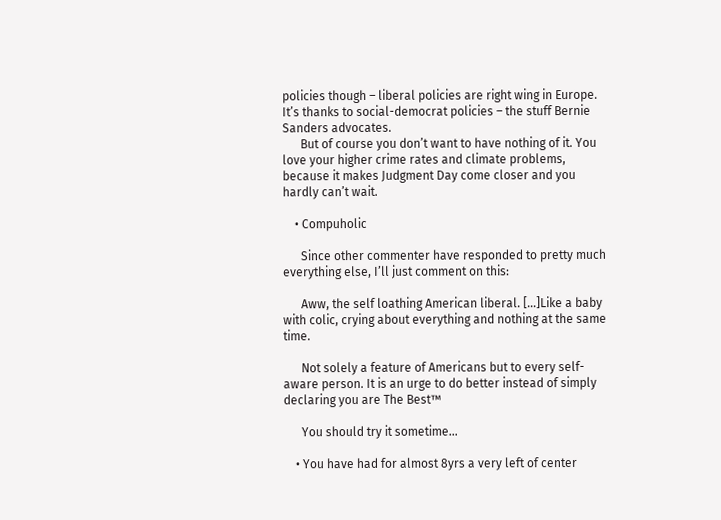policies though – liberal policies are right wing in Europe. It’s thanks to social-democrat policies – the stuff Bernie Sanders advocates.
      But of course you don’t want to have nothing of it. You love your higher crime rates and climate problems, because it makes Judgment Day come closer and you hardly can’t wait.

    • Compuholic

      Since other commenter have responded to pretty much everything else, I’ll just comment on this:

      Aww, the self loathing American liberal. […]Like a baby with colic, crying about everything and nothing at the same time.

      Not solely a feature of Americans but to every self-aware person. It is an urge to do better instead of simply declaring you are The Best™

      You should try it sometime…

    • You have had for almost 8yrs a very left of center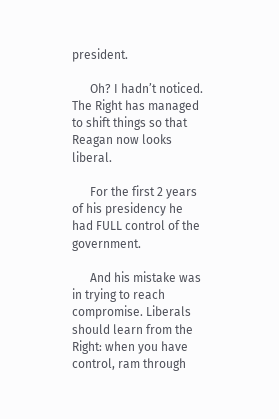president.

      Oh? I hadn’t noticed. The Right has managed to shift things so that Reagan now looks liberal.

      For the first 2 years of his presidency he had FULL control of the government.

      And his mistake was in trying to reach compromise. Liberals should learn from the Right: when you have control, ram through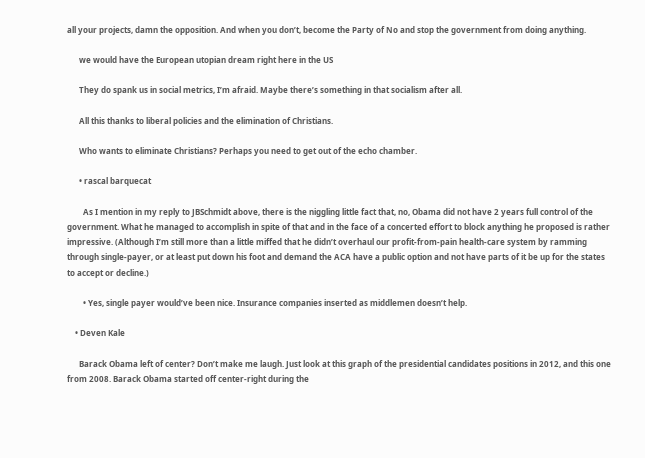all your projects, damn the opposition. And when you don’t, become the Party of No and stop the government from doing anything.

      we would have the European utopian dream right here in the US

      They do spank us in social metrics, I’m afraid. Maybe there’s something in that socialism after all.

      All this thanks to liberal policies and the elimination of Christians.

      Who wants to eliminate Christians? Perhaps you need to get out of the echo chamber.

      • rascal barquecat

        As I mention in my reply to JBSchmidt above, there is the niggling little fact that, no, Obama did not have 2 years full control of the government. What he managed to accomplish in spite of that and in the face of a concerted effort to block anything he proposed is rather impressive. (Although I’m still more than a little miffed that he didn’t overhaul our profit-from-pain health-care system by ramming through single-payer, or at least put down his foot and demand the ACA have a public option and not have parts of it be up for the states to accept or decline.)

        • Yes, single payer would’ve been nice. Insurance companies inserted as middlemen doesn’t help.

    • Deven Kale

      Barack Obama left of center? Don’t make me laugh. Just look at this graph of the presidential candidates positions in 2012, and this one from 2008. Barack Obama started off center-right during the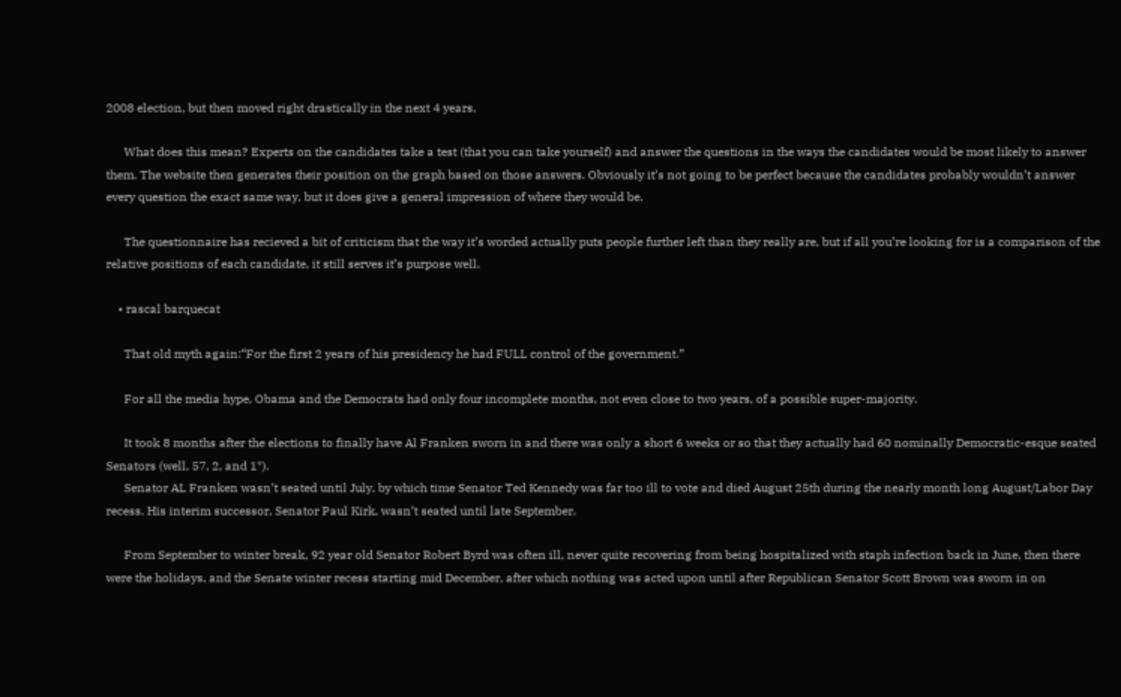2008 election, but then moved right drastically in the next 4 years.

      What does this mean? Experts on the candidates take a test (that you can take yourself) and answer the questions in the ways the candidates would be most likely to answer them. The website then generates their position on the graph based on those answers. Obviously it’s not going to be perfect because the candidates probably wouldn’t answer every question the exact same way, but it does give a general impression of where they would be.

      The questionnaire has recieved a bit of criticism that the way it’s worded actually puts people further left than they really are, but if all you’re looking for is a comparison of the relative positions of each candidate, it still serves it’s purpose well.

    • rascal barquecat

      That old myth again:“For the first 2 years of his presidency he had FULL control of the government.”

      For all the media hype, Obama and the Democrats had only four incomplete months, not even close to two years, of a possible super-majority.

      It took 8 months after the elections to finally have Al Franken sworn in and there was only a short 6 weeks or so that they actually had 60 nominally Democratic-esque seated Senators (well, 57, 2, and 1*).
      Senator AL Franken wasn’t seated until July, by which time Senator Ted Kennedy was far too ill to vote and died August 25th during the nearly month long August/Labor Day recess. His interim successor, Senator Paul Kirk, wasn’t seated until late September.

      From September to winter break, 92 year old Senator Robert Byrd was often ill, never quite recovering from being hospitalized with staph infection back in June, then there were the holidays, and the Senate winter recess starting mid December, after which nothing was acted upon until after Republican Senator Scott Brown was sworn in on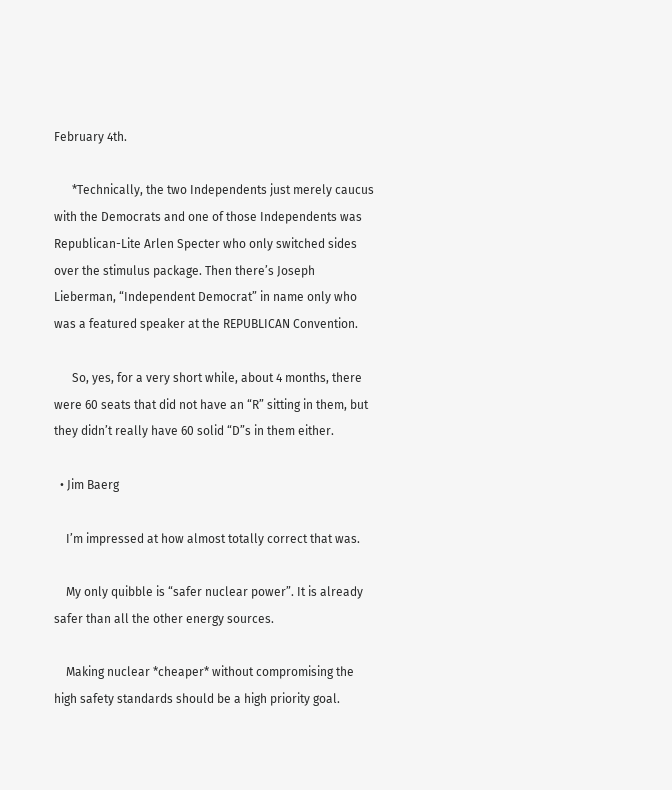February 4th.

      *Technically, the two Independents just merely caucus with the Democrats and one of those Independents was Republican-Lite Arlen Specter who only switched sides over the stimulus package. Then there’s Joseph Lieberman, “Independent Democrat” in name only who was a featured speaker at the REPUBLICAN Convention.

      So, yes, for a very short while, about 4 months, there were 60 seats that did not have an “R” sitting in them, but they didn’t really have 60 solid “D”s in them either.

  • Jim Baerg

    I’m impressed at how almost totally correct that was.

    My only quibble is “safer nuclear power”. It is already safer than all the other energy sources.

    Making nuclear *cheaper* without compromising the high safety standards should be a high priority goal.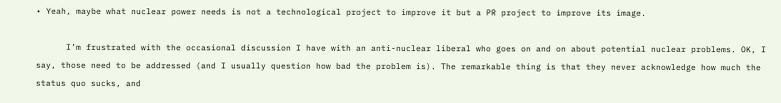• Yeah, maybe what nuclear power needs is not a technological project to improve it but a PR project to improve its image.

      I’m frustrated with the occasional discussion I have with an anti-nuclear liberal who goes on and on about potential nuclear problems. OK, I say, those need to be addressed (and I usually question how bad the problem is). The remarkable thing is that they never acknowledge how much the status quo sucks, and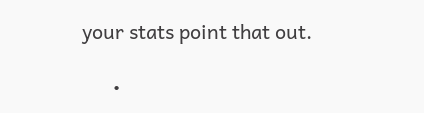your stats point that out.

      •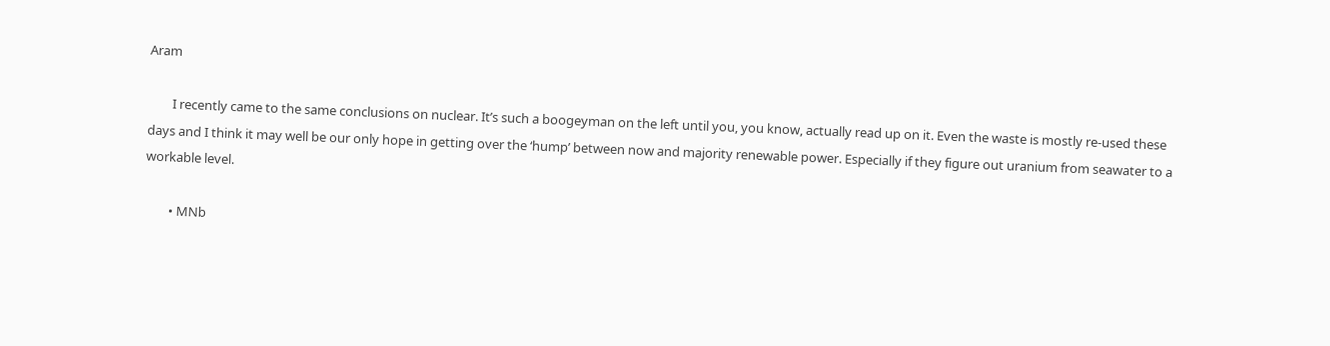Aram

        I recently came to the same conclusions on nuclear. It’s such a boogeyman on the left until you, you know, actually read up on it. Even the waste is mostly re-used these days and I think it may well be our only hope in getting over the ‘hump’ between now and majority renewable power. Especially if they figure out uranium from seawater to a workable level.

        • MNb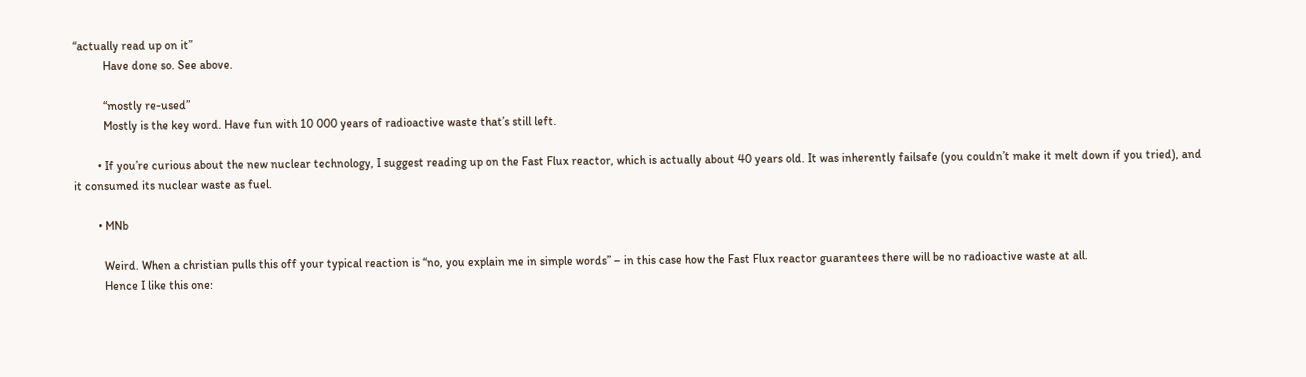“actually read up on it”
          Have done so. See above.

          “mostly re-used”
          Mostly is the key word. Have fun with 10 000 years of radioactive waste that’s still left.

        • If you’re curious about the new nuclear technology, I suggest reading up on the Fast Flux reactor, which is actually about 40 years old. It was inherently failsafe (you couldn’t make it melt down if you tried), and it consumed its nuclear waste as fuel.

        • MNb

          Weird. When a christian pulls this off your typical reaction is “no, you explain me in simple words” – in this case how the Fast Flux reactor guarantees there will be no radioactive waste at all.
          Hence I like this one: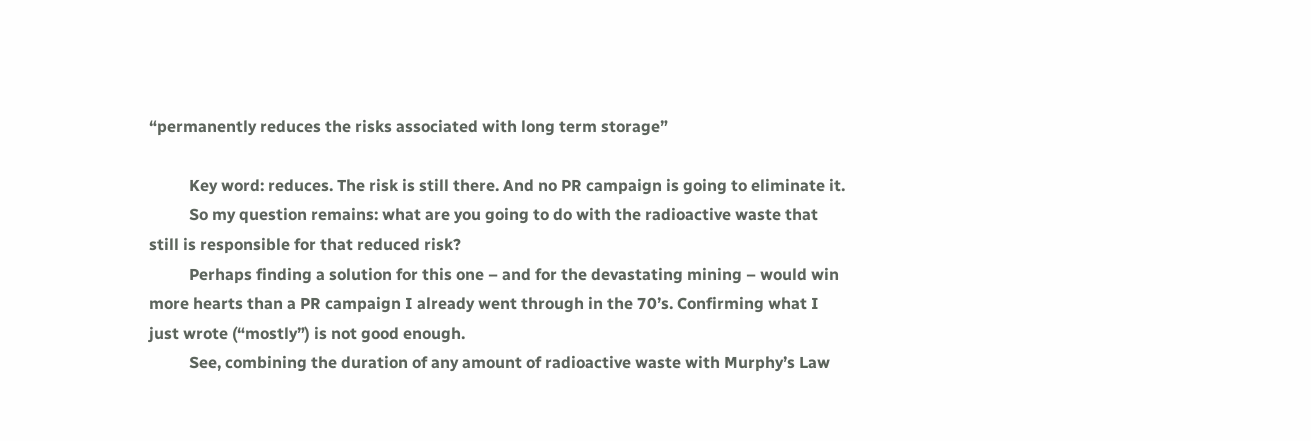“permanently reduces the risks associated with long term storage”

          Key word: reduces. The risk is still there. And no PR campaign is going to eliminate it.
          So my question remains: what are you going to do with the radioactive waste that still is responsible for that reduced risk?
          Perhaps finding a solution for this one – and for the devastating mining – would win more hearts than a PR campaign I already went through in the 70’s. Confirming what I just wrote (“mostly”) is not good enough.
          See, combining the duration of any amount of radioactive waste with Murphy’s Law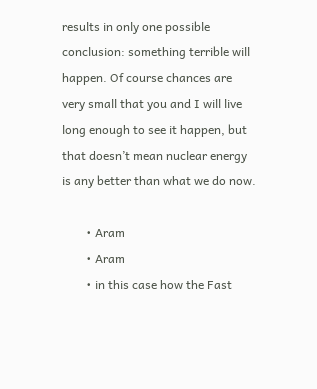results in only one possible conclusion: something terrible will happen. Of course chances are very small that you and I will live long enough to see it happen, but that doesn’t mean nuclear energy is any better than what we do now.

        • Aram
        • Aram
        • in this case how the Fast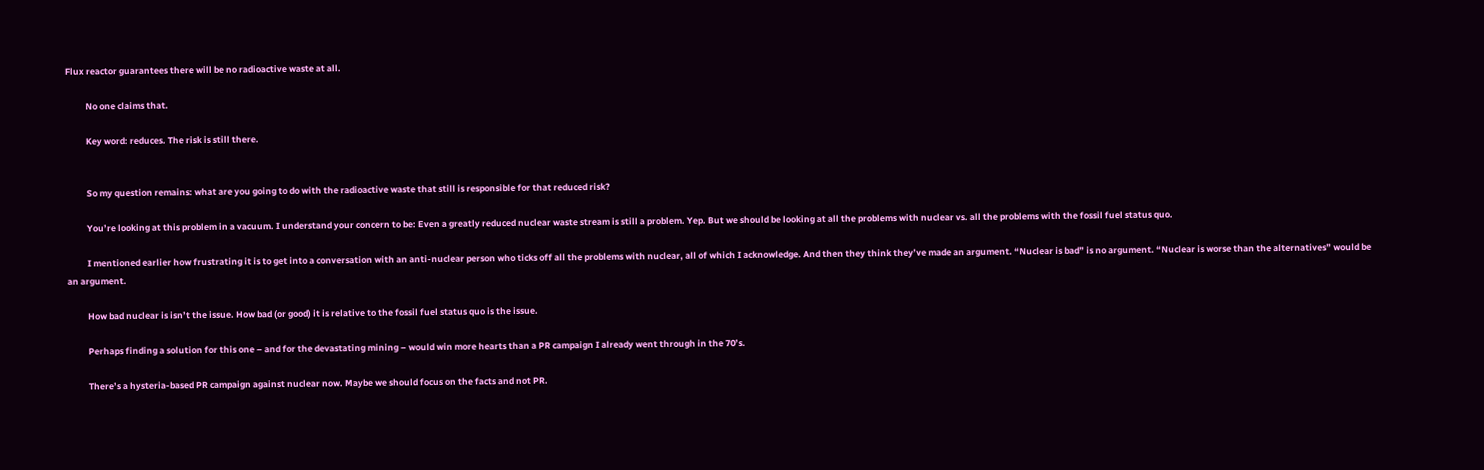Flux reactor guarantees there will be no radioactive waste at all.

          No one claims that.

          Key word: reduces. The risk is still there.


          So my question remains: what are you going to do with the radioactive waste that still is responsible for that reduced risk?

          You’re looking at this problem in a vacuum. I understand your concern to be: Even a greatly reduced nuclear waste stream is still a problem. Yep. But we should be looking at all the problems with nuclear vs. all the problems with the fossil fuel status quo.

          I mentioned earlier how frustrating it is to get into a conversation with an anti-nuclear person who ticks off all the problems with nuclear, all of which I acknowledge. And then they think they’ve made an argument. “Nuclear is bad” is no argument. “Nuclear is worse than the alternatives” would be an argument.

          How bad nuclear is isn’t the issue. How bad (or good) it is relative to the fossil fuel status quo is the issue.

          Perhaps finding a solution for this one – and for the devastating mining – would win more hearts than a PR campaign I already went through in the 70’s.

          There’s a hysteria-based PR campaign against nuclear now. Maybe we should focus on the facts and not PR.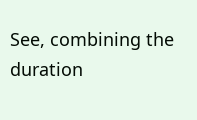See, combining the duration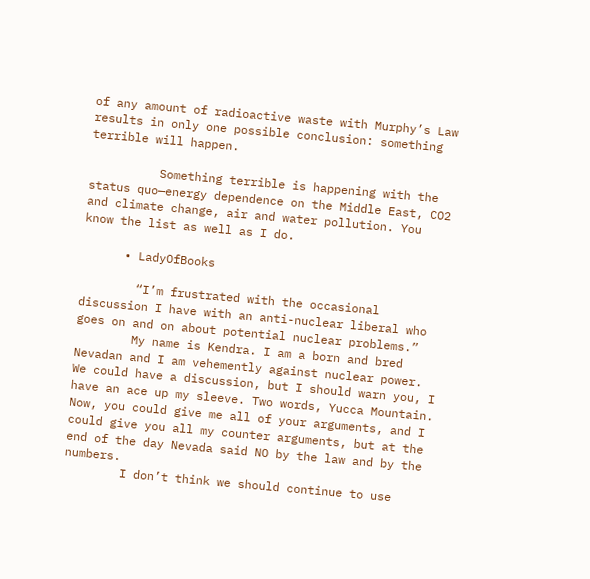of any amount of radioactive waste with Murphy’s Law results in only one possible conclusion: something terrible will happen.

          Something terrible is happening with the status quo—energy dependence on the Middle East, CO2 and climate change, air and water pollution. You know the list as well as I do.

      • LadyOfBooks

        “I’m frustrated with the occasional discussion I have with an anti-nuclear liberal who goes on and on about potential nuclear problems.”
        My name is Kendra. I am a born and bred Nevadan and I am vehemently against nuclear power. We could have a discussion, but I should warn you, I have an ace up my sleeve. Two words, Yucca Mountain. Now, you could give me all of your arguments, and I could give you all my counter arguments, but at the end of the day Nevada said NO by the law and by the numbers.
        I don’t think we should continue to use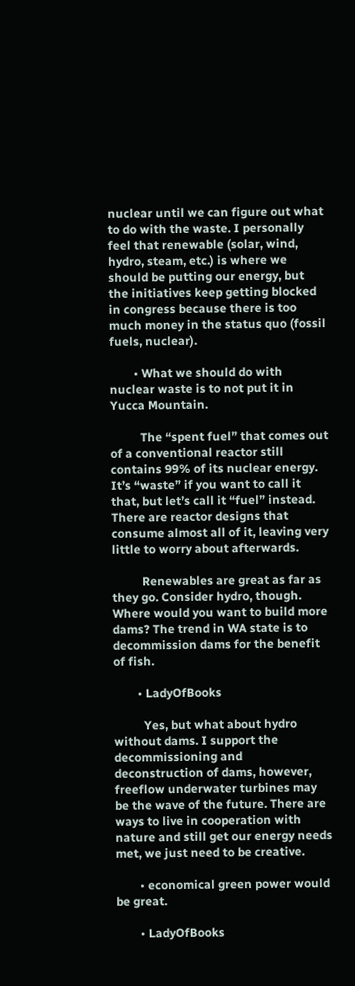nuclear until we can figure out what to do with the waste. I personally feel that renewable (solar, wind, hydro, steam, etc.) is where we should be putting our energy, but the initiatives keep getting blocked in congress because there is too much money in the status quo (fossil fuels, nuclear).

        • What we should do with nuclear waste is to not put it in Yucca Mountain.

          The “spent fuel” that comes out of a conventional reactor still contains 99% of its nuclear energy. It’s “waste” if you want to call it that, but let’s call it “fuel” instead. There are reactor designs that consume almost all of it, leaving very little to worry about afterwards.

          Renewables are great as far as they go. Consider hydro, though. Where would you want to build more dams? The trend in WA state is to decommission dams for the benefit of fish.

        • LadyOfBooks

          Yes, but what about hydro without dams. I support the decommissioning and deconstruction of dams, however, freeflow underwater turbines may be the wave of the future. There are ways to live in cooperation with nature and still get our energy needs met, we just need to be creative.

        • economical green power would be great.

        • LadyOfBooks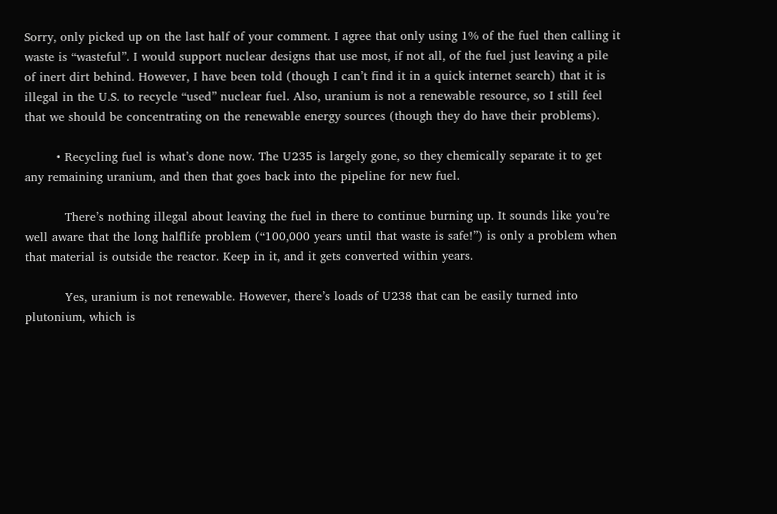Sorry, only picked up on the last half of your comment. I agree that only using 1% of the fuel then calling it waste is “wasteful”. I would support nuclear designs that use most, if not all, of the fuel just leaving a pile of inert dirt behind. However, I have been told (though I can’t find it in a quick internet search) that it is illegal in the U.S. to recycle “used” nuclear fuel. Also, uranium is not a renewable resource, so I still feel that we should be concentrating on the renewable energy sources (though they do have their problems).

        • Recycling fuel is what’s done now. The U235 is largely gone, so they chemically separate it to get any remaining uranium, and then that goes back into the pipeline for new fuel.

          There’s nothing illegal about leaving the fuel in there to continue burning up. It sounds like you’re well aware that the long halflife problem (“100,000 years until that waste is safe!”) is only a problem when that material is outside the reactor. Keep in it, and it gets converted within years.

          Yes, uranium is not renewable. However, there’s loads of U238 that can be easily turned into plutonium, which is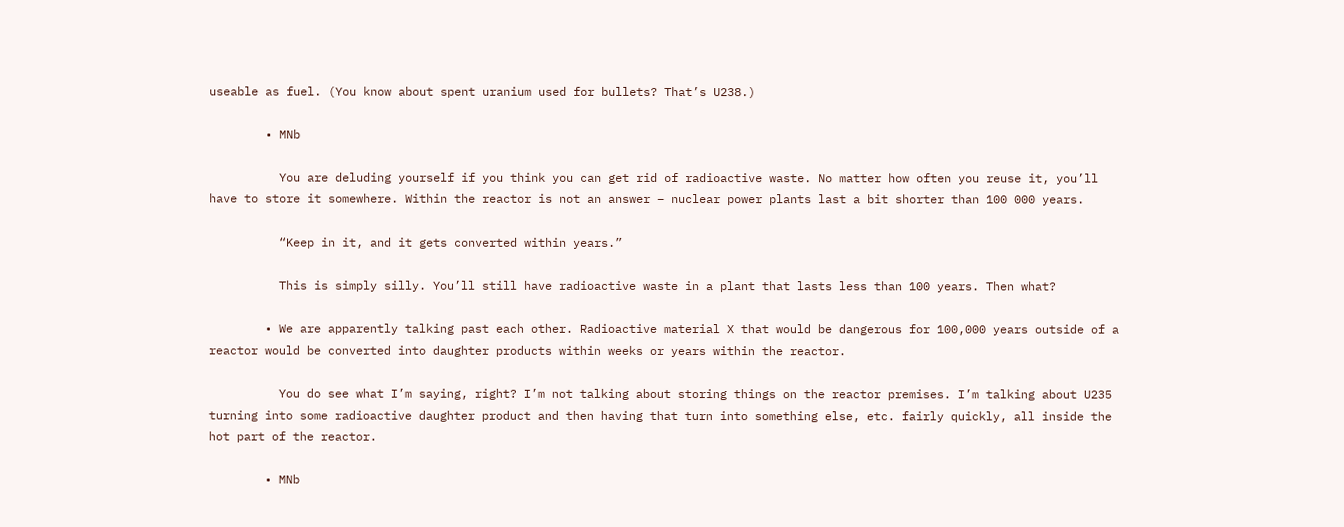useable as fuel. (You know about spent uranium used for bullets? That’s U238.)

        • MNb

          You are deluding yourself if you think you can get rid of radioactive waste. No matter how often you reuse it, you’ll have to store it somewhere. Within the reactor is not an answer – nuclear power plants last a bit shorter than 100 000 years.

          “Keep in it, and it gets converted within years.”

          This is simply silly. You’ll still have radioactive waste in a plant that lasts less than 100 years. Then what?

        • We are apparently talking past each other. Radioactive material X that would be dangerous for 100,000 years outside of a reactor would be converted into daughter products within weeks or years within the reactor.

          You do see what I’m saying, right? I’m not talking about storing things on the reactor premises. I’m talking about U235 turning into some radioactive daughter product and then having that turn into something else, etc. fairly quickly, all inside the hot part of the reactor.

        • MNb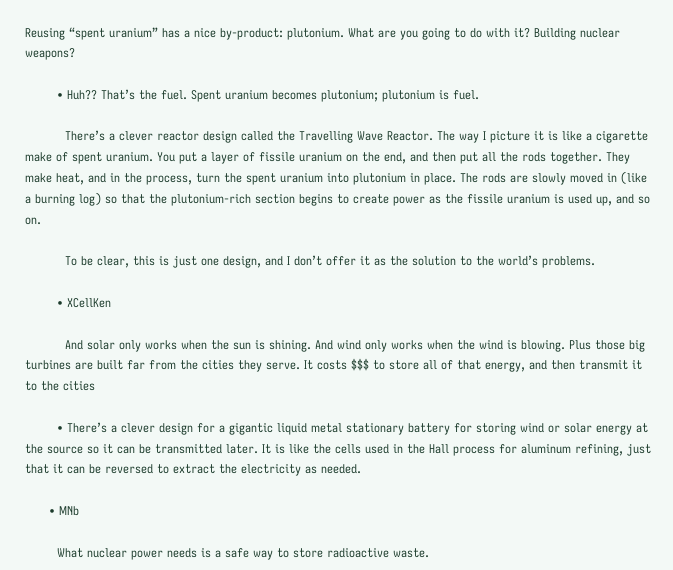Reusing “spent uranium” has a nice by-product: plutonium. What are you going to do with it? Building nuclear weapons?

        • Huh?? That’s the fuel. Spent uranium becomes plutonium; plutonium is fuel.

          There’s a clever reactor design called the Travelling Wave Reactor. The way I picture it is like a cigarette make of spent uranium. You put a layer of fissile uranium on the end, and then put all the rods together. They make heat, and in the process, turn the spent uranium into plutonium in place. The rods are slowly moved in (like a burning log) so that the plutonium-rich section begins to create power as the fissile uranium is used up, and so on.

          To be clear, this is just one design, and I don’t offer it as the solution to the world’s problems.

        • XCellKen

          And solar only works when the sun is shining. And wind only works when the wind is blowing. Plus those big turbines are built far from the cities they serve. It costs $$$ to store all of that energy, and then transmit it to the cities

        • There’s a clever design for a gigantic liquid metal stationary battery for storing wind or solar energy at the source so it can be transmitted later. It is like the cells used in the Hall process for aluminum refining, just that it can be reversed to extract the electricity as needed.

      • MNb

        What nuclear power needs is a safe way to store radioactive waste.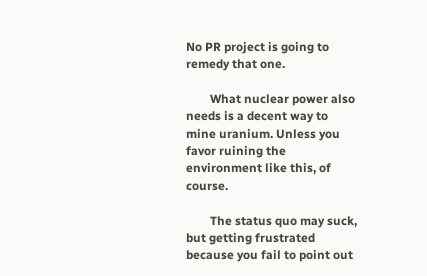No PR project is going to remedy that one.

        What nuclear power also needs is a decent way to mine uranium. Unless you favor ruining the environment like this, of course.

        The status quo may suck, but getting frustrated because you fail to point out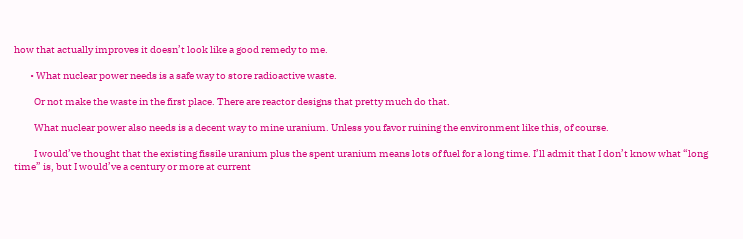how that actually improves it doesn’t look like a good remedy to me.

        • What nuclear power needs is a safe way to store radioactive waste.

          Or not make the waste in the first place. There are reactor designs that pretty much do that.

          What nuclear power also needs is a decent way to mine uranium. Unless you favor ruining the environment like this, of course.

          I would’ve thought that the existing fissile uranium plus the spent uranium means lots of fuel for a long time. I’ll admit that I don’t know what “long time” is, but I would’ve a century or more at current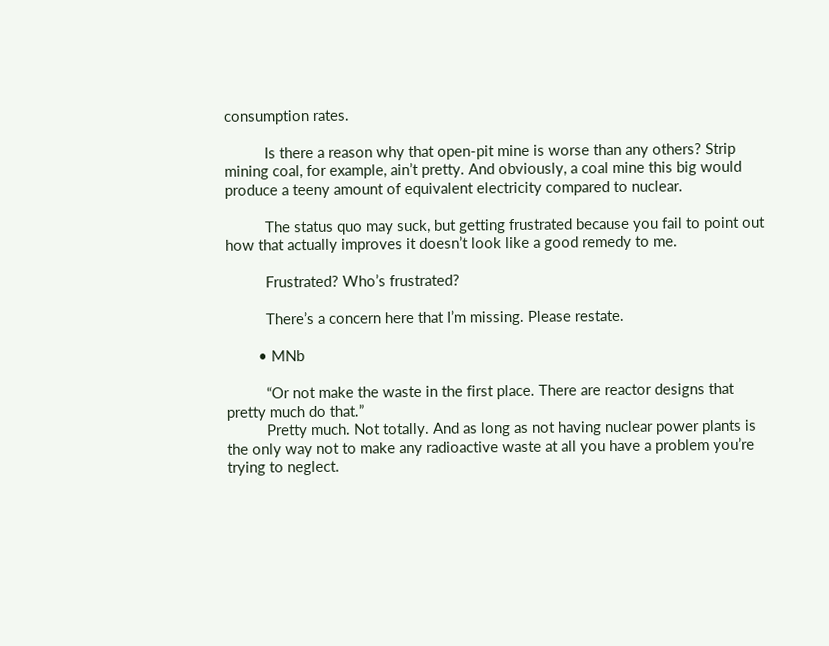consumption rates.

          Is there a reason why that open-pit mine is worse than any others? Strip mining coal, for example, ain’t pretty. And obviously, a coal mine this big would produce a teeny amount of equivalent electricity compared to nuclear.

          The status quo may suck, but getting frustrated because you fail to point out how that actually improves it doesn’t look like a good remedy to me.

          Frustrated? Who’s frustrated?

          There’s a concern here that I’m missing. Please restate.

        • MNb

          “Or not make the waste in the first place. There are reactor designs that pretty much do that.”
          Pretty much. Not totally. And as long as not having nuclear power plants is the only way not to make any radioactive waste at all you have a problem you’re trying to neglect.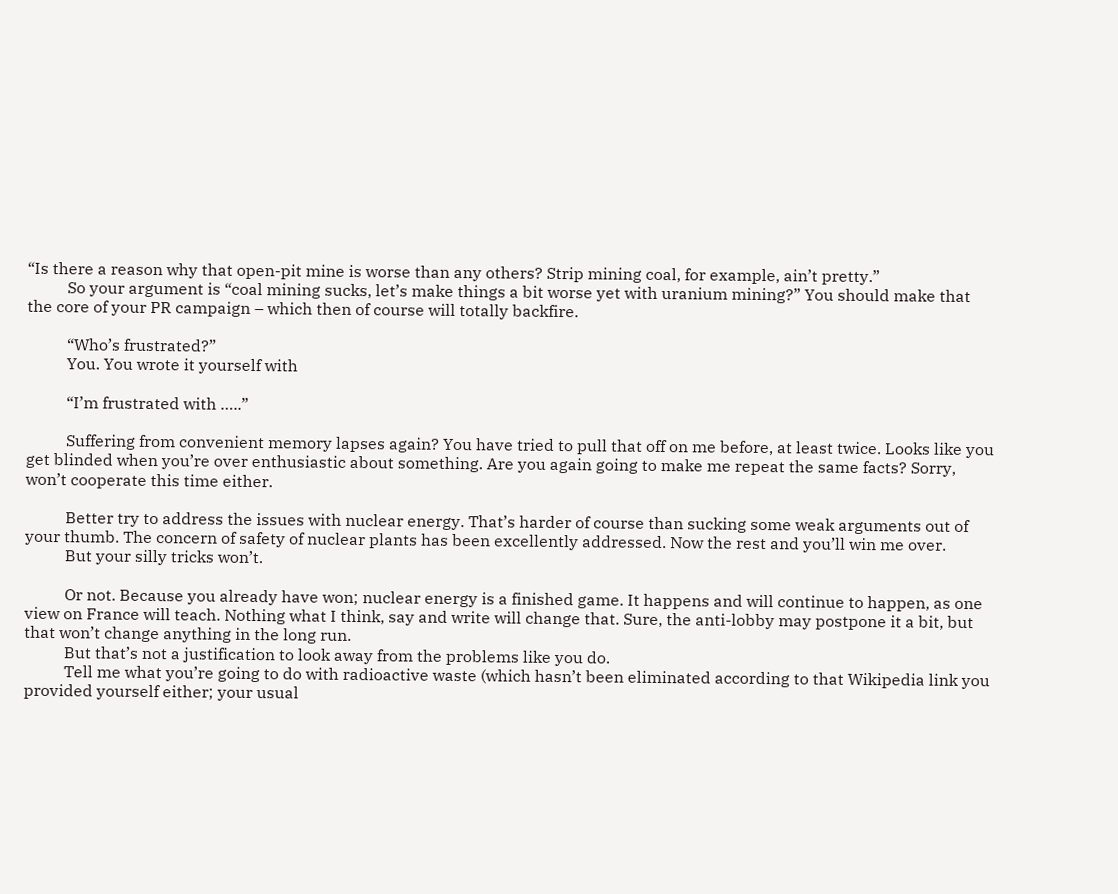“Is there a reason why that open-pit mine is worse than any others? Strip mining coal, for example, ain’t pretty.”
          So your argument is “coal mining sucks, let’s make things a bit worse yet with uranium mining?” You should make that the core of your PR campaign – which then of course will totally backfire.

          “Who’s frustrated?”
          You. You wrote it yourself with

          “I’m frustrated with …..”

          Suffering from convenient memory lapses again? You have tried to pull that off on me before, at least twice. Looks like you get blinded when you’re over enthusiastic about something. Are you again going to make me repeat the same facts? Sorry, won’t cooperate this time either.

          Better try to address the issues with nuclear energy. That’s harder of course than sucking some weak arguments out of your thumb. The concern of safety of nuclear plants has been excellently addressed. Now the rest and you’ll win me over.
          But your silly tricks won’t.

          Or not. Because you already have won; nuclear energy is a finished game. It happens and will continue to happen, as one view on France will teach. Nothing what I think, say and write will change that. Sure, the anti-lobby may postpone it a bit, but that won’t change anything in the long run.
          But that’s not a justification to look away from the problems like you do.
          Tell me what you’re going to do with radioactive waste (which hasn’t been eliminated according to that Wikipedia link you provided yourself either; your usual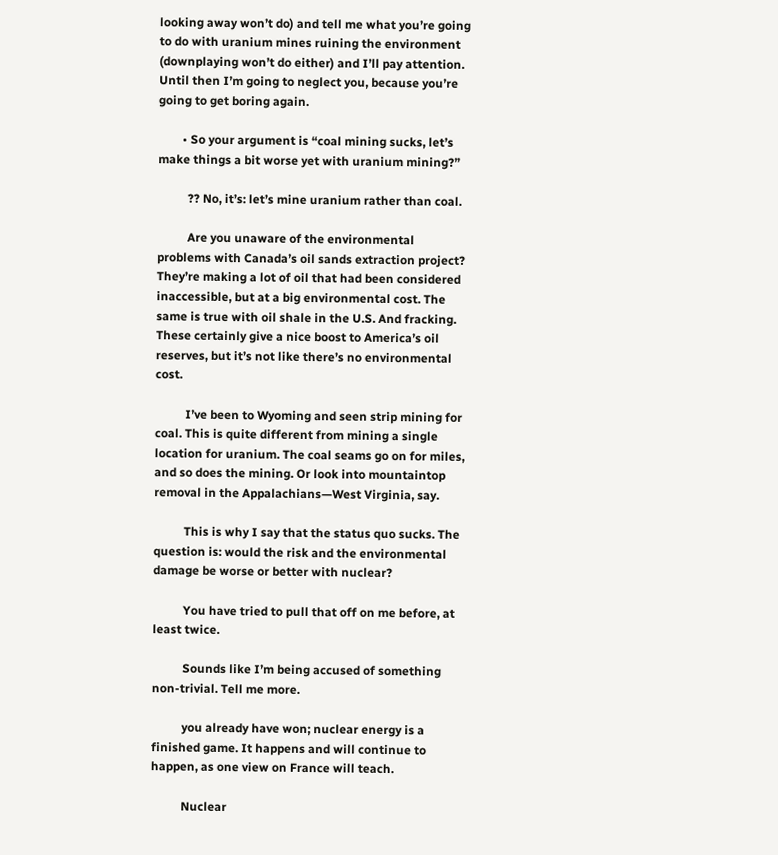looking away won’t do) and tell me what you’re going to do with uranium mines ruining the environment (downplaying won’t do either) and I’ll pay attention. Until then I’m going to neglect you, because you’re going to get boring again.

        • So your argument is “coal mining sucks, let’s make things a bit worse yet with uranium mining?”

          ?? No, it’s: let’s mine uranium rather than coal.

          Are you unaware of the environmental problems with Canada’s oil sands extraction project? They’re making a lot of oil that had been considered inaccessible, but at a big environmental cost. The same is true with oil shale in the U.S. And fracking. These certainly give a nice boost to America’s oil reserves, but it’s not like there’s no environmental cost.

          I’ve been to Wyoming and seen strip mining for coal. This is quite different from mining a single location for uranium. The coal seams go on for miles, and so does the mining. Or look into mountaintop removal in the Appalachians—West Virginia, say.

          This is why I say that the status quo sucks. The question is: would the risk and the environmental damage be worse or better with nuclear?

          You have tried to pull that off on me before, at least twice.

          Sounds like I’m being accused of something non-trivial. Tell me more.

          you already have won; nuclear energy is a finished game. It happens and will continue to happen, as one view on France will teach.

          Nuclear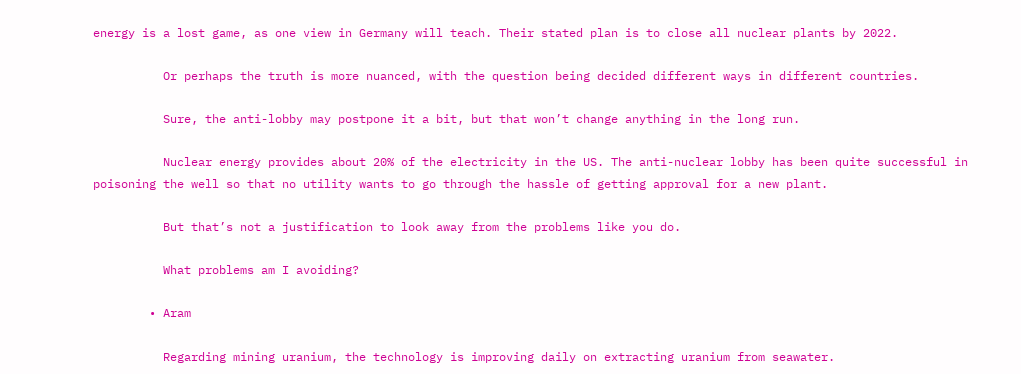energy is a lost game, as one view in Germany will teach. Their stated plan is to close all nuclear plants by 2022.

          Or perhaps the truth is more nuanced, with the question being decided different ways in different countries.

          Sure, the anti-lobby may postpone it a bit, but that won’t change anything in the long run.

          Nuclear energy provides about 20% of the electricity in the US. The anti-nuclear lobby has been quite successful in poisoning the well so that no utility wants to go through the hassle of getting approval for a new plant.

          But that’s not a justification to look away from the problems like you do.

          What problems am I avoiding?

        • Aram

          Regarding mining uranium, the technology is improving daily on extracting uranium from seawater.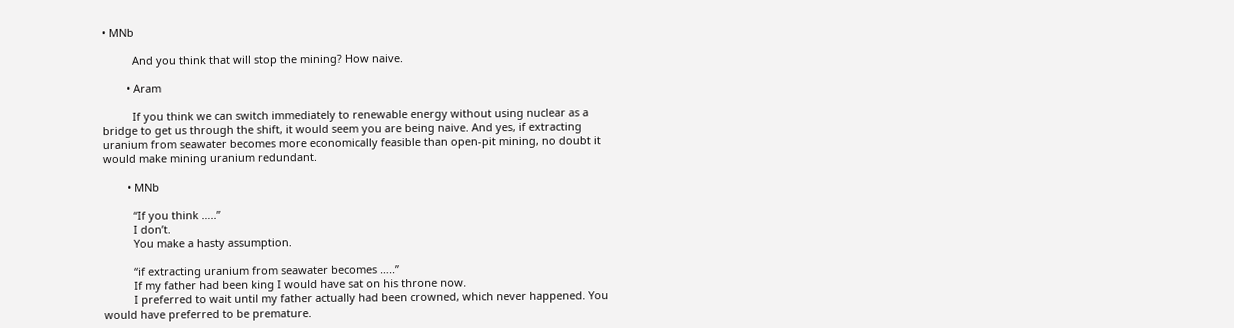• MNb

          And you think that will stop the mining? How naive.

        • Aram

          If you think we can switch immediately to renewable energy without using nuclear as a bridge to get us through the shift, it would seem you are being naive. And yes, if extracting uranium from seawater becomes more economically feasible than open-pit mining, no doubt it would make mining uranium redundant.

        • MNb

          “If you think …..”
          I don’t.
          You make a hasty assumption.

          “if extracting uranium from seawater becomes …..”
          If my father had been king I would have sat on his throne now.
          I preferred to wait until my father actually had been crowned, which never happened. You would have preferred to be premature.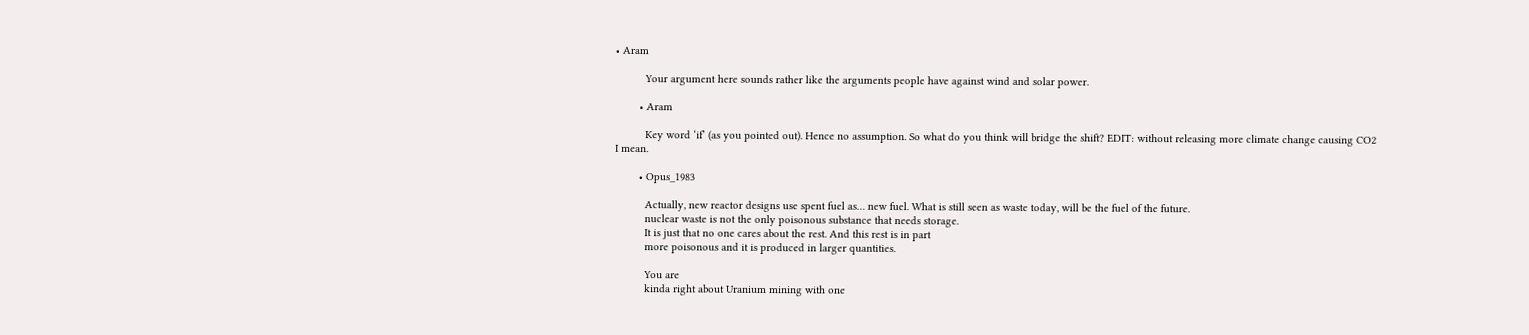• Aram

          Your argument here sounds rather like the arguments people have against wind and solar power.

        • Aram

          Key word ‘if’ (as you pointed out). Hence no assumption. So what do you think will bridge the shift? EDIT: without releasing more climate change causing CO2 I mean.

        • Opus_1983

          Actually, new reactor designs use spent fuel as… new fuel. What is still seen as waste today, will be the fuel of the future.
          nuclear waste is not the only poisonous substance that needs storage.
          It is just that no one cares about the rest. And this rest is in part
          more poisonous and it is produced in larger quantities.

          You are
          kinda right about Uranium mining with one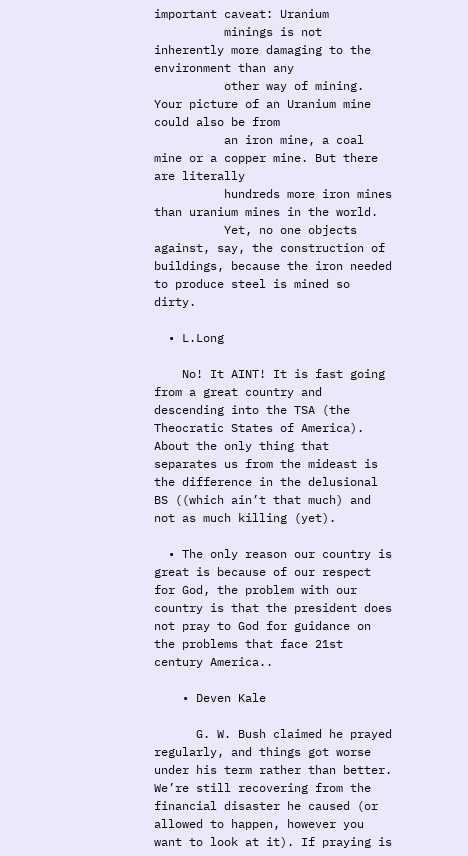important caveat: Uranium
          minings is not inherently more damaging to the environment than any
          other way of mining. Your picture of an Uranium mine could also be from
          an iron mine, a coal mine or a copper mine. But there are literally
          hundreds more iron mines than uranium mines in the world.
          Yet, no one objects against, say, the construction of buildings, because the iron needed to produce steel is mined so dirty.

  • L.Long

    No! It AINT! It is fast going from a great country and descending into the TSA (the Theocratic States of America). About the only thing that separates us from the mideast is the difference in the delusional BS ((which ain’t that much) and not as much killing (yet).

  • The only reason our country is great is because of our respect for God, the problem with our country is that the president does not pray to God for guidance on the problems that face 21st century America..

    • Deven Kale

      G. W. Bush claimed he prayed regularly, and things got worse under his term rather than better. We’re still recovering from the financial disaster he caused (or allowed to happen, however you want to look at it). If praying is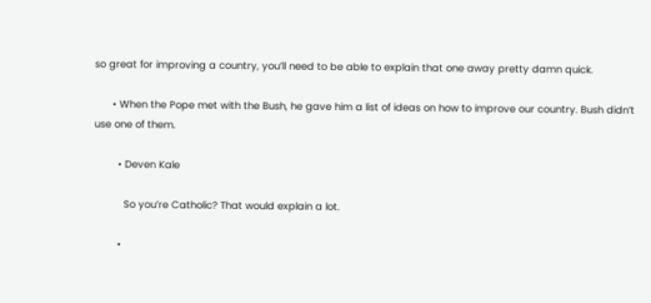so great for improving a country, you’ll need to be able to explain that one away pretty damn quick.

      • When the Pope met with the Bush, he gave him a list of ideas on how to improve our country. Bush didn’t use one of them.

        • Deven Kale

          So you’re Catholic? That would explain a lot.

        •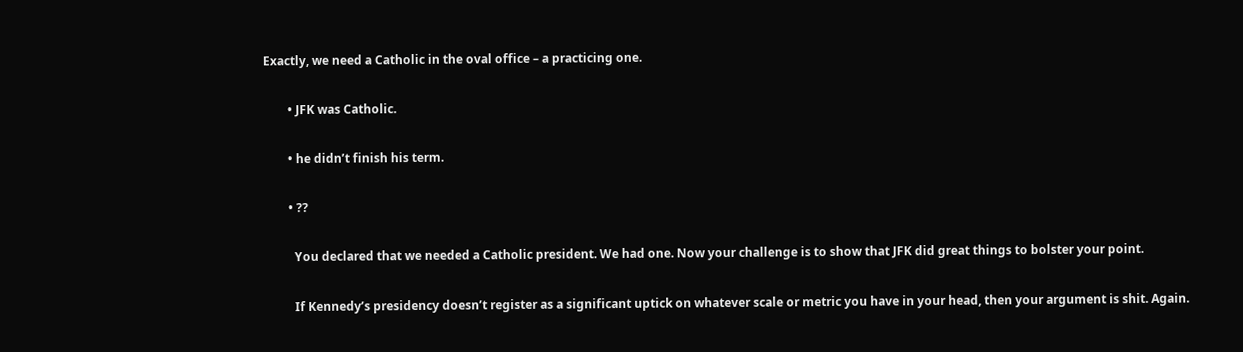Exactly, we need a Catholic in the oval office – a practicing one.

        • JFK was Catholic.

        • he didn’t finish his term.

        • ??

          You declared that we needed a Catholic president. We had one. Now your challenge is to show that JFK did great things to bolster your point.

          If Kennedy’s presidency doesn’t register as a significant uptick on whatever scale or metric you have in your head, then your argument is shit. Again.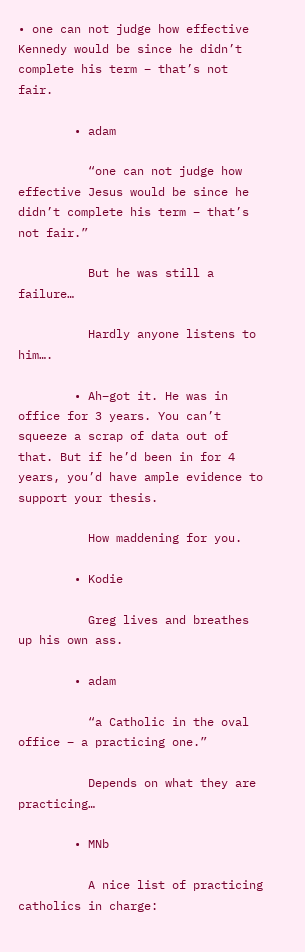• one can not judge how effective Kennedy would be since he didn’t complete his term – that’s not fair.

        • adam

          “one can not judge how effective Jesus would be since he didn’t complete his term – that’s not fair.”

          But he was still a failure…

          Hardly anyone listens to him….

        • Ah–got it. He was in office for 3 years. You can’t squeeze a scrap of data out of that. But if he’d been in for 4 years, you’d have ample evidence to support your thesis.

          How maddening for you.

        • Kodie

          Greg lives and breathes up his own ass.

        • adam

          “a Catholic in the oval office – a practicing one.”

          Depends on what they are practicing…

        • MNb

          A nice list of practicing catholics in charge: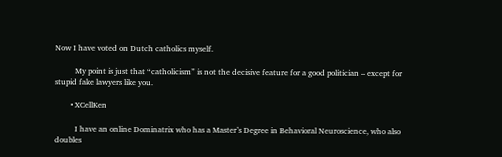Now I have voted on Dutch catholics myself.

          My point is just that “catholicism” is not the decisive feature for a good politician – except for stupid fake lawyers like you.

        • XCellKen

          I have an online Dominatrix who has a Master’s Degree in Behavioral Neuroscience, who also doubles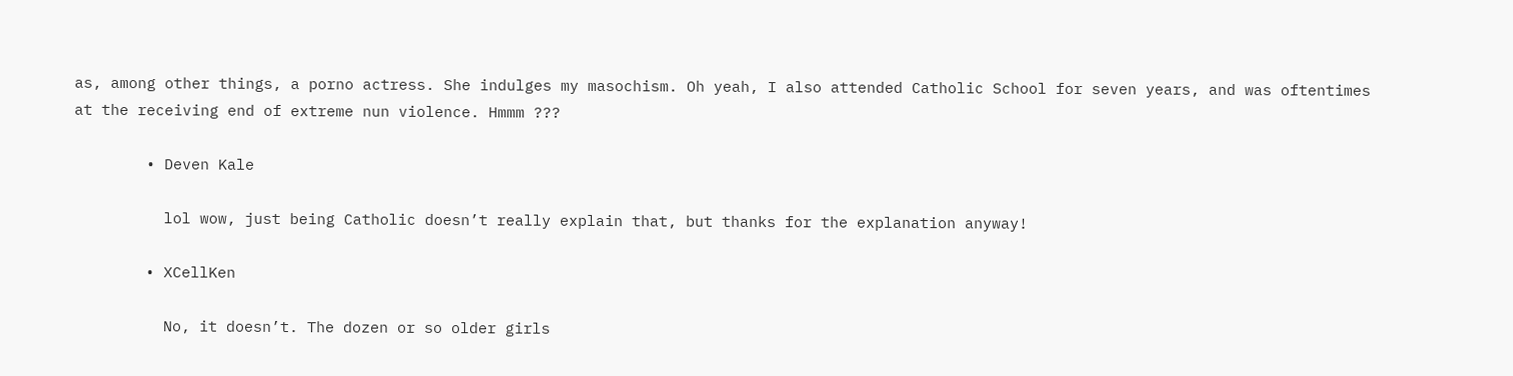as, among other things, a porno actress. She indulges my masochism. Oh yeah, I also attended Catholic School for seven years, and was oftentimes at the receiving end of extreme nun violence. Hmmm ???

        • Deven Kale

          lol wow, just being Catholic doesn’t really explain that, but thanks for the explanation anyway!

        • XCellKen

          No, it doesn’t. The dozen or so older girls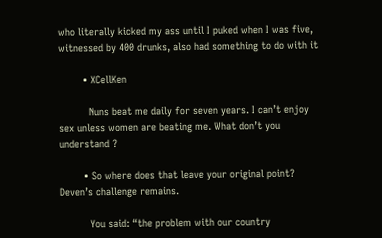who literally kicked my ass until I puked when I was five, witnessed by 400 drunks, also had something to do with it

        • XCellKen

          Nuns beat me daily for seven years. I can’t enjoy sex unless women are beating me. What don’t you understand ?

        • So where does that leave your original point? Deven’s challenge remains.

          You said: “the problem with our country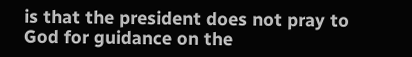is that the president does not pray to God for guidance on the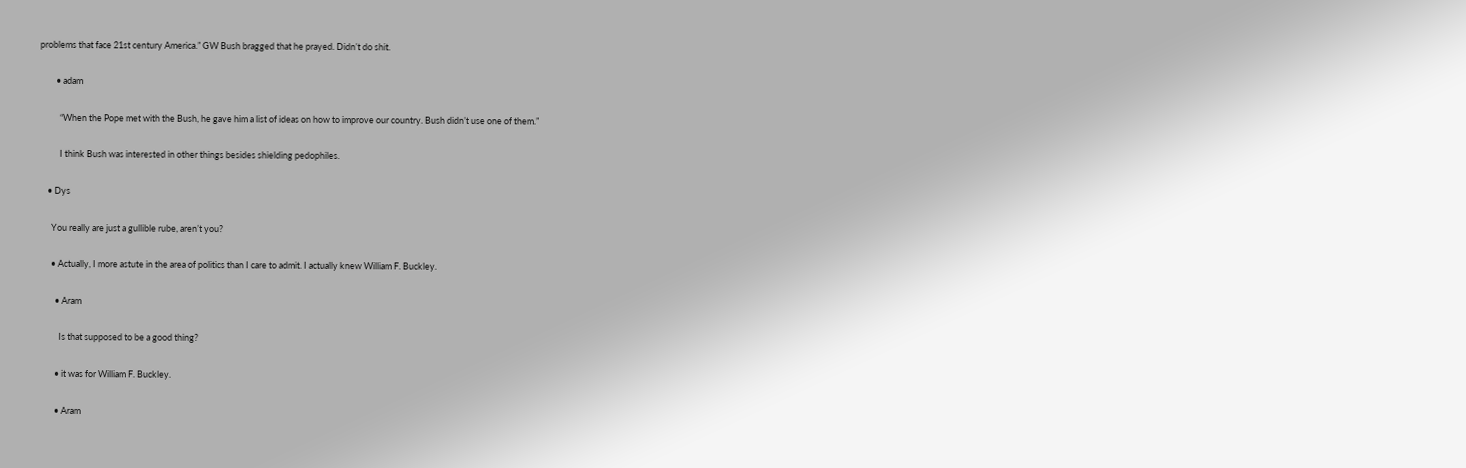problems that face 21st century America.” GW Bush bragged that he prayed. Didn’t do shit.

        • adam

          “When the Pope met with the Bush, he gave him a list of ideas on how to improve our country. Bush didn’t use one of them.”

          I think Bush was interested in other things besides shielding pedophiles.

    • Dys

      You really are just a gullible rube, aren’t you?

      • Actually, I more astute in the area of politics than I care to admit. I actually knew William F. Buckley.

        • Aram

          Is that supposed to be a good thing?

        • it was for William F. Buckley.

        • Aram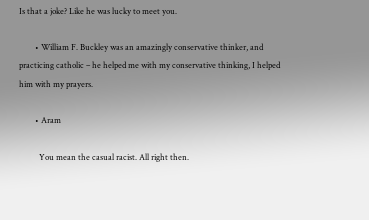Is that a joke? Like he was lucky to meet you.

        • William F. Buckley was an amazingly conservative thinker, and practicing catholic – he helped me with my conservative thinking, I helped him with my prayers.

        • Aram

          You mean the casual racist. All right then.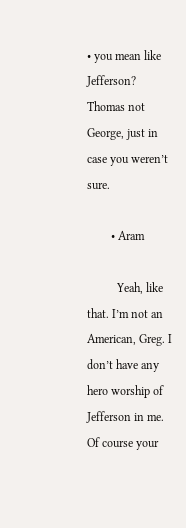• you mean like Jefferson? Thomas not George, just in case you weren’t sure.

        • Aram

          Yeah, like that. I’m not an American, Greg. I don’t have any hero worship of Jefferson in me. Of course your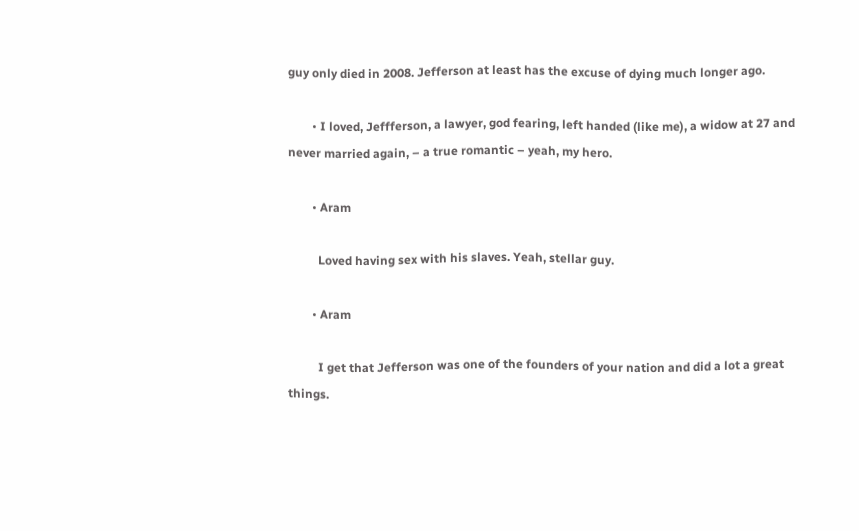guy only died in 2008. Jefferson at least has the excuse of dying much longer ago.

        • I loved, Jeffferson, a lawyer, god fearing, left handed (like me), a widow at 27 and never married again, – a true romantic – yeah, my hero.

        • Aram

          Loved having sex with his slaves. Yeah, stellar guy.

        • Aram

          I get that Jefferson was one of the founders of your nation and did a lot a great things.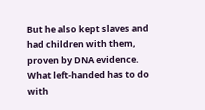But he also kept slaves and had children with them, proven by DNA evidence. What left-handed has to do with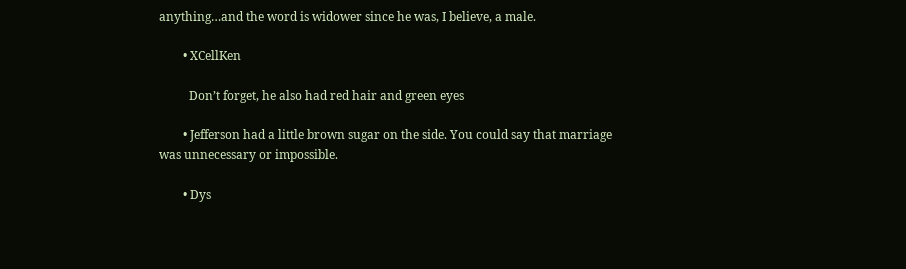anything…and the word is widower since he was, I believe, a male.

        • XCellKen

          Don’t forget, he also had red hair and green eyes

        • Jefferson had a little brown sugar on the side. You could say that marriage was unnecessary or impossible.

        • Dys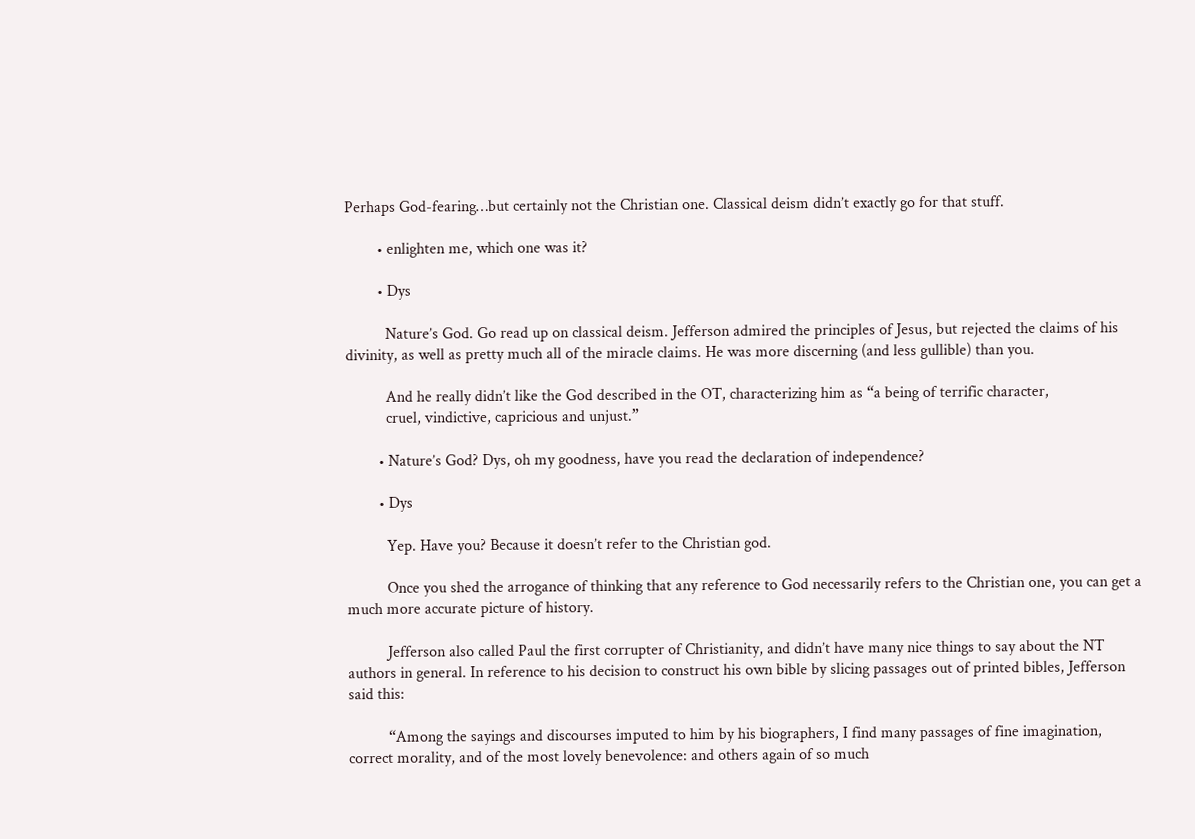Perhaps God-fearing…but certainly not the Christian one. Classical deism didn’t exactly go for that stuff.

        • enlighten me, which one was it?

        • Dys

          Nature’s God. Go read up on classical deism. Jefferson admired the principles of Jesus, but rejected the claims of his divinity, as well as pretty much all of the miracle claims. He was more discerning (and less gullible) than you.

          And he really didn’t like the God described in the OT, characterizing him as “a being of terrific character,
          cruel, vindictive, capricious and unjust.”

        • Nature’s God? Dys, oh my goodness, have you read the declaration of independence?

        • Dys

          Yep. Have you? Because it doesn’t refer to the Christian god.

          Once you shed the arrogance of thinking that any reference to God necessarily refers to the Christian one, you can get a much more accurate picture of history.

          Jefferson also called Paul the first corrupter of Christianity, and didn’t have many nice things to say about the NT authors in general. In reference to his decision to construct his own bible by slicing passages out of printed bibles, Jefferson said this:

          “Among the sayings and discourses imputed to him by his biographers, I find many passages of fine imagination, correct morality, and of the most lovely benevolence: and others again of so much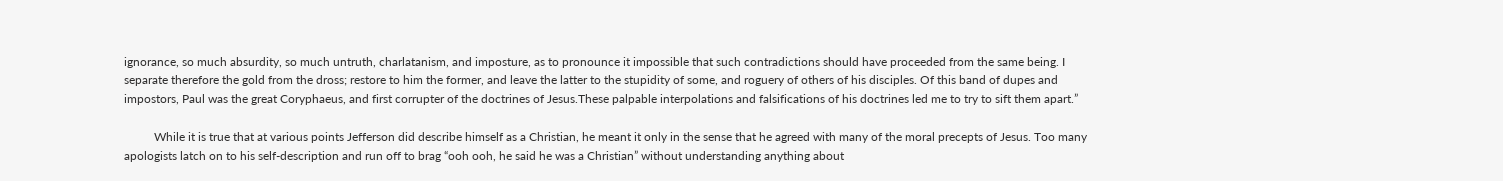ignorance, so much absurdity, so much untruth, charlatanism, and imposture, as to pronounce it impossible that such contradictions should have proceeded from the same being. I separate therefore the gold from the dross; restore to him the former, and leave the latter to the stupidity of some, and roguery of others of his disciples. Of this band of dupes and impostors, Paul was the great Coryphaeus, and first corrupter of the doctrines of Jesus.These palpable interpolations and falsifications of his doctrines led me to try to sift them apart.”

          While it is true that at various points Jefferson did describe himself as a Christian, he meant it only in the sense that he agreed with many of the moral precepts of Jesus. Too many apologists latch on to his self-description and run off to brag “ooh ooh, he said he was a Christian” without understanding anything about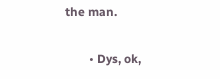the man.

        • Dys, ok,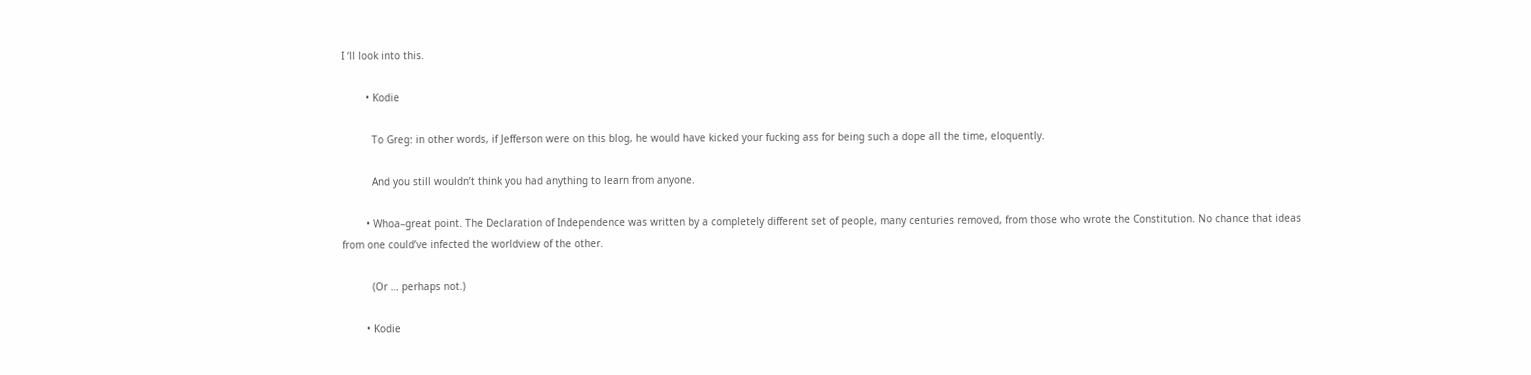I ‘ll look into this.

        • Kodie

          To Greg: in other words, if Jefferson were on this blog, he would have kicked your fucking ass for being such a dope all the time, eloquently.

          And you still wouldn’t think you had anything to learn from anyone.

        • Whoa–great point. The Declaration of Independence was written by a completely different set of people, many centuries removed, from those who wrote the Constitution. No chance that ideas from one could’ve infected the worldview of the other.

          (Or … perhaps not.)

        • Kodie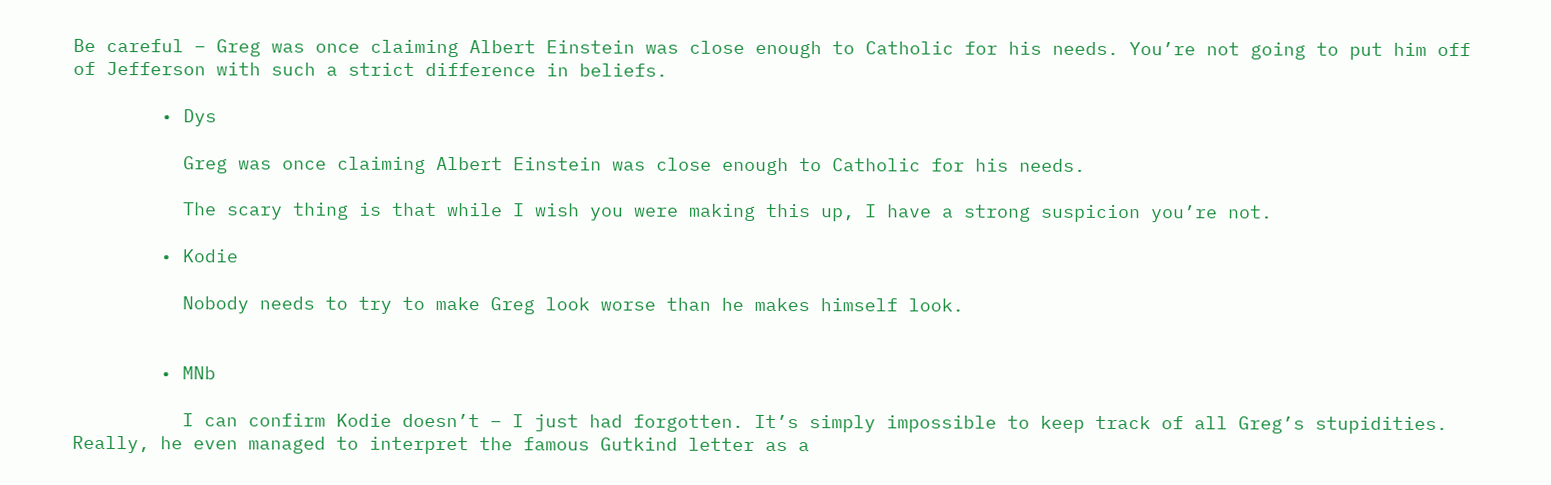Be careful – Greg was once claiming Albert Einstein was close enough to Catholic for his needs. You’re not going to put him off of Jefferson with such a strict difference in beliefs.

        • Dys

          Greg was once claiming Albert Einstein was close enough to Catholic for his needs.

          The scary thing is that while I wish you were making this up, I have a strong suspicion you’re not.

        • Kodie

          Nobody needs to try to make Greg look worse than he makes himself look.


        • MNb

          I can confirm Kodie doesn’t – I just had forgotten. It’s simply impossible to keep track of all Greg’s stupidities. Really, he even managed to interpret the famous Gutkind letter as a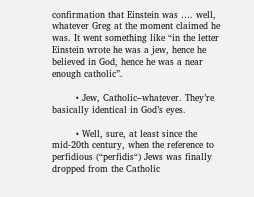confirmation that Einstein was …. well, whatever Greg at the moment claimed he was. It went something like “in the letter Einstein wrote he was a jew, hence he believed in God, hence he was a near enough catholic”.

        • Jew, Catholic–whatever. They’re basically identical in God’s eyes.

        • Well, sure, at least since the mid-20th century, when the reference to perfidious (“perfidis“) Jews was finally dropped from the Catholic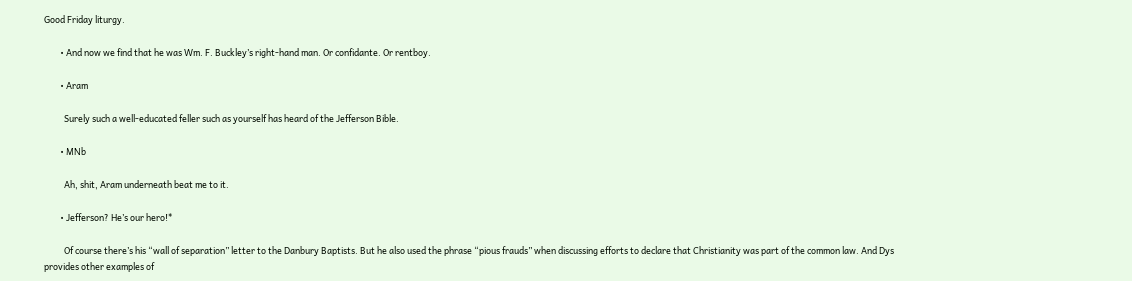Good Friday liturgy.

        • And now we find that he was Wm. F. Buckley’s right-hand man. Or confidante. Or rentboy.

        • Aram

          Surely such a well-educated feller such as yourself has heard of the Jefferson Bible.

        • MNb

          Ah, shit, Aram underneath beat me to it.

        • Jefferson? He’s our hero!*

          Of course there’s his “wall of separation” letter to the Danbury Baptists. But he also used the phrase “pious frauds” when discussing efforts to declare that Christianity was part of the common law. And Dys provides other examples of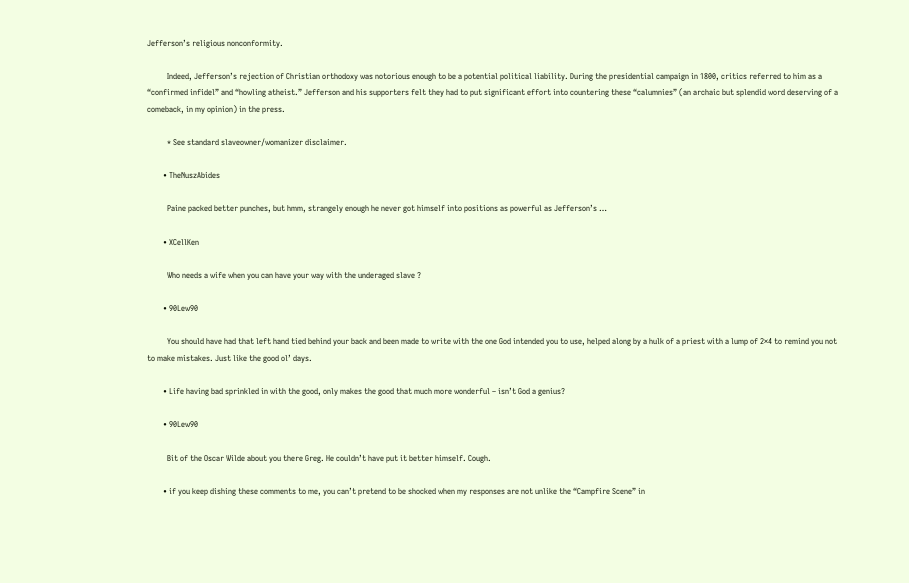Jefferson’s religious nonconformity.

          Indeed, Jefferson’s rejection of Christian orthodoxy was notorious enough to be a potential political liability. During the presidential campaign in 1800, critics referred to him as a “confirmed infidel” and “howling atheist.” Jefferson and his supporters felt they had to put significant effort into countering these “calumnies” (an archaic but splendid word deserving of a comeback, in my opinion) in the press.

          * See standard slaveowner/womanizer disclaimer.

        • TheNuszAbides

          Paine packed better punches, but hmm, strangely enough he never got himself into positions as powerful as Jefferson’s …

        • XCellKen

          Who needs a wife when you can have your way with the underaged slave ?

        • 90Lew90

          You should have had that left hand tied behind your back and been made to write with the one God intended you to use, helped along by a hulk of a priest with a lump of 2×4 to remind you not to make mistakes. Just like the good ol’ days.

        • Life having bad sprinkled in with the good, only makes the good that much more wonderful – isn’t God a genius?

        • 90Lew90

          Bit of the Oscar Wilde about you there Greg. He couldn’t have put it better himself. Cough.

        • if you keep dishing these comments to me, you can’t pretend to be shocked when my responses are not unlike the “Campfire Scene” in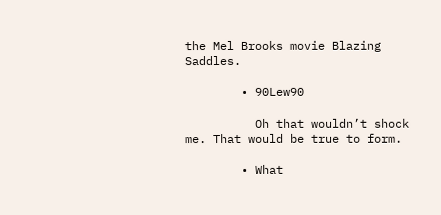the Mel Brooks movie Blazing Saddles.

        • 90Lew90

          Oh that wouldn’t shock me. That would be true to form.

        • What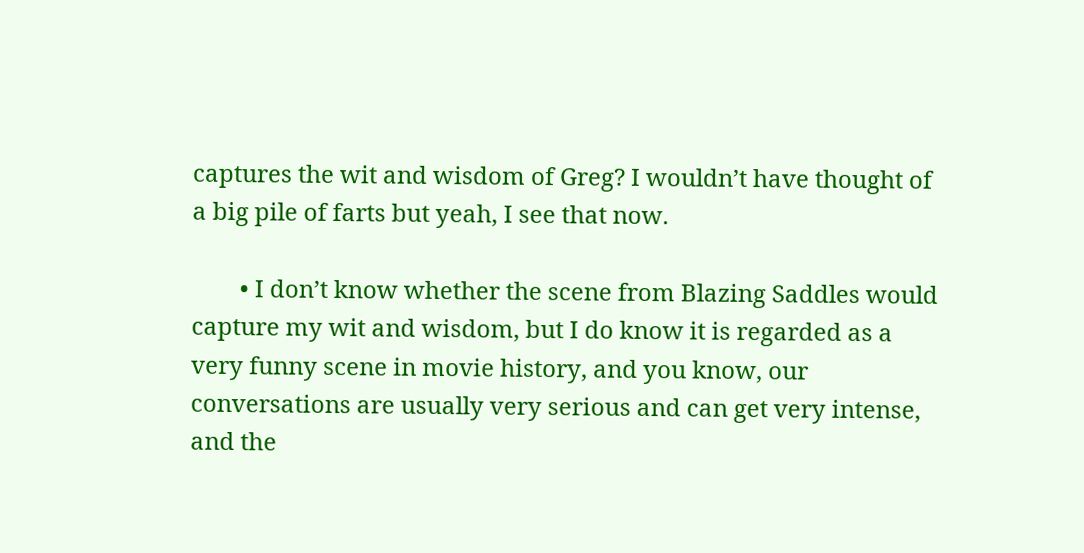captures the wit and wisdom of Greg? I wouldn’t have thought of a big pile of farts but yeah, I see that now.

        • I don’t know whether the scene from Blazing Saddles would capture my wit and wisdom, but I do know it is regarded as a very funny scene in movie history, and you know, our conversations are usually very serious and can get very intense, and the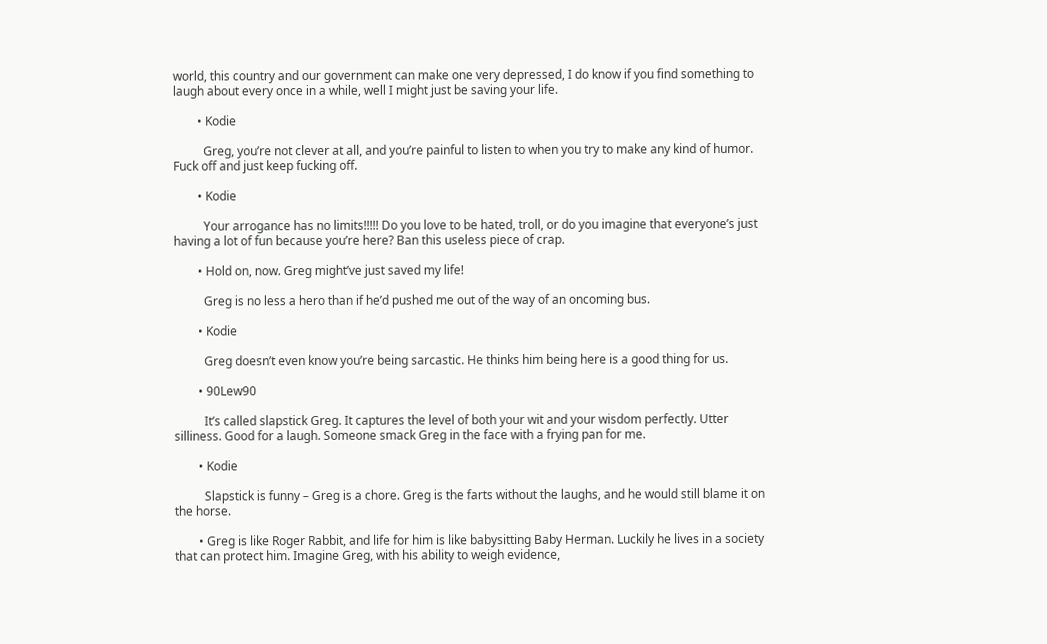world, this country and our government can make one very depressed, I do know if you find something to laugh about every once in a while, well I might just be saving your life.

        • Kodie

          Greg, you’re not clever at all, and you’re painful to listen to when you try to make any kind of humor. Fuck off and just keep fucking off.

        • Kodie

          Your arrogance has no limits!!!!! Do you love to be hated, troll, or do you imagine that everyone’s just having a lot of fun because you’re here? Ban this useless piece of crap.

        • Hold on, now. Greg might’ve just saved my life!

          Greg is no less a hero than if he’d pushed me out of the way of an oncoming bus.

        • Kodie

          Greg doesn’t even know you’re being sarcastic. He thinks him being here is a good thing for us.

        • 90Lew90

          It’s called slapstick Greg. It captures the level of both your wit and your wisdom perfectly. Utter silliness. Good for a laugh. Someone smack Greg in the face with a frying pan for me.

        • Kodie

          Slapstick is funny – Greg is a chore. Greg is the farts without the laughs, and he would still blame it on the horse.

        • Greg is like Roger Rabbit, and life for him is like babysitting Baby Herman. Luckily he lives in a society that can protect him. Imagine Greg, with his ability to weigh evidence,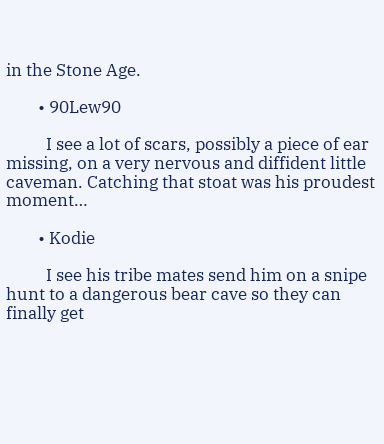in the Stone Age.

        • 90Lew90

          I see a lot of scars, possibly a piece of ear missing, on a very nervous and diffident little caveman. Catching that stoat was his proudest moment…

        • Kodie

          I see his tribe mates send him on a snipe hunt to a dangerous bear cave so they can finally get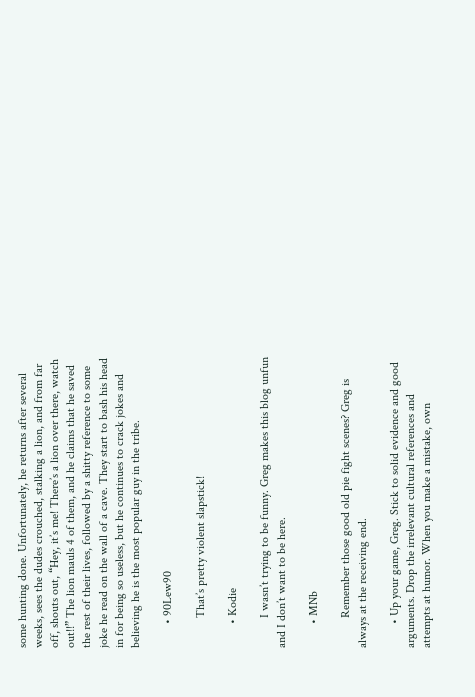some hunting done. Unfortunately, he returns after several weeks, sees the dudes crouched, stalking a lion, and from far off, shouts out, “Hey, it’s me! There’s a lion over there, watch out!!” The lion mauls 4 of them, and he claims that he saved the rest of their lives, followed by a shitty reference to some joke he read on the wall of a cave. They start to bash his head in for being so useless, but he continues to crack jokes and believing he is the most popular guy in the tribe.

        • 90Lew90

          That’s pretty violent slapstick!

        • Kodie

          I wasn’t trying to be funny. Greg makes this blog unfun and I don’t want to be here.

        • MNb

          Remember those good old pie fight scenes? Greg is always at the receiving end.

        • Up your game, Greg. Stick to solid evidence and good arguments. Drop the irrelevant cultural references and attempts at humor. When you make a mistake, own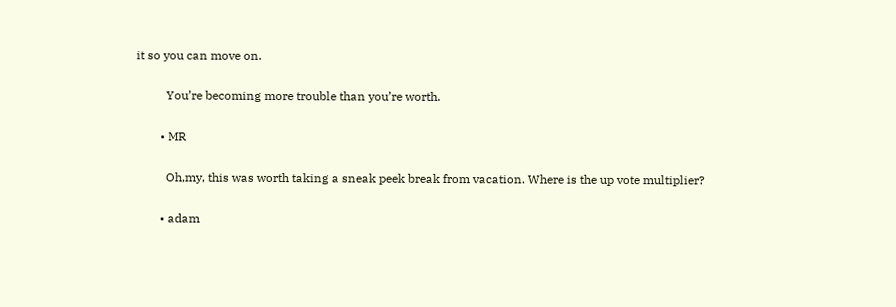it so you can move on.

          You’re becoming more trouble than you’re worth.

        • MR

          Oh,my, this was worth taking a sneak peek break from vacation. Where is the up vote multiplier?

        • adam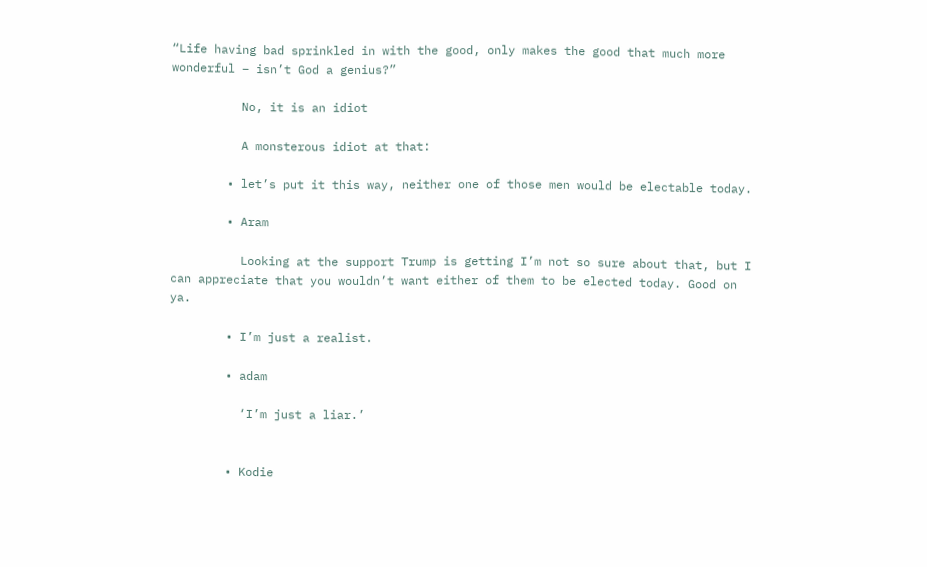“Life having bad sprinkled in with the good, only makes the good that much more wonderful – isn’t God a genius?”

          No, it is an idiot

          A monsterous idiot at that:

        • let’s put it this way, neither one of those men would be electable today.

        • Aram

          Looking at the support Trump is getting I’m not so sure about that, but I can appreciate that you wouldn’t want either of them to be elected today. Good on ya.

        • I’m just a realist.

        • adam

          ‘I’m just a liar.’


        • Kodie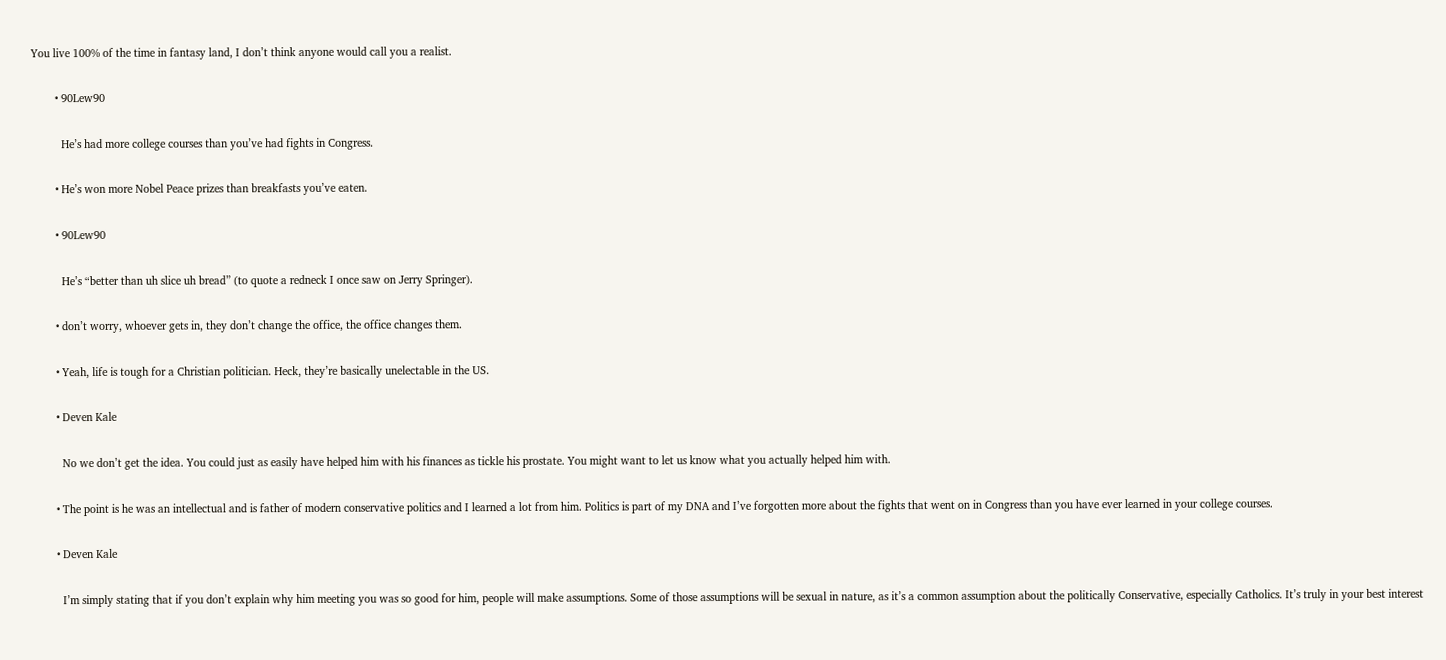You live 100% of the time in fantasy land, I don’t think anyone would call you a realist.

        • 90Lew90

          He’s had more college courses than you’ve had fights in Congress.

        • He’s won more Nobel Peace prizes than breakfasts you’ve eaten.

        • 90Lew90

          He’s “better than uh slice uh bread” (to quote a redneck I once saw on Jerry Springer).

        • don’t worry, whoever gets in, they don’t change the office, the office changes them.

        • Yeah, life is tough for a Christian politician. Heck, they’re basically unelectable in the US.

        • Deven Kale

          No we don’t get the idea. You could just as easily have helped him with his finances as tickle his prostate. You might want to let us know what you actually helped him with.

        • The point is he was an intellectual and is father of modern conservative politics and I learned a lot from him. Politics is part of my DNA and I’ve forgotten more about the fights that went on in Congress than you have ever learned in your college courses.

        • Deven Kale

          I’m simply stating that if you don’t explain why him meeting you was so good for him, people will make assumptions. Some of those assumptions will be sexual in nature, as it’s a common assumption about the politically Conservative, especially Catholics. It’s truly in your best interest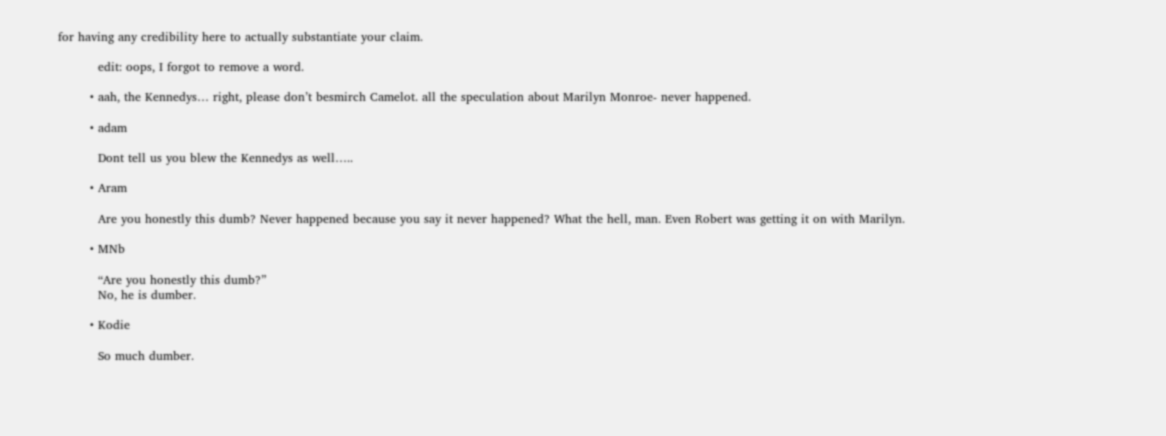for having any credibility here to actually substantiate your claim.

          edit: oops, I forgot to remove a word.

        • aah, the Kennedys… right, please don’t besmirch Camelot. all the speculation about Marilyn Monroe- never happened.

        • adam

          Dont tell us you blew the Kennedys as well…..

        • Aram

          Are you honestly this dumb? Never happened because you say it never happened? What the hell, man. Even Robert was getting it on with Marilyn.

        • MNb

          “Are you honestly this dumb?”
          No, he is dumber.

        • Kodie

          So much dumber.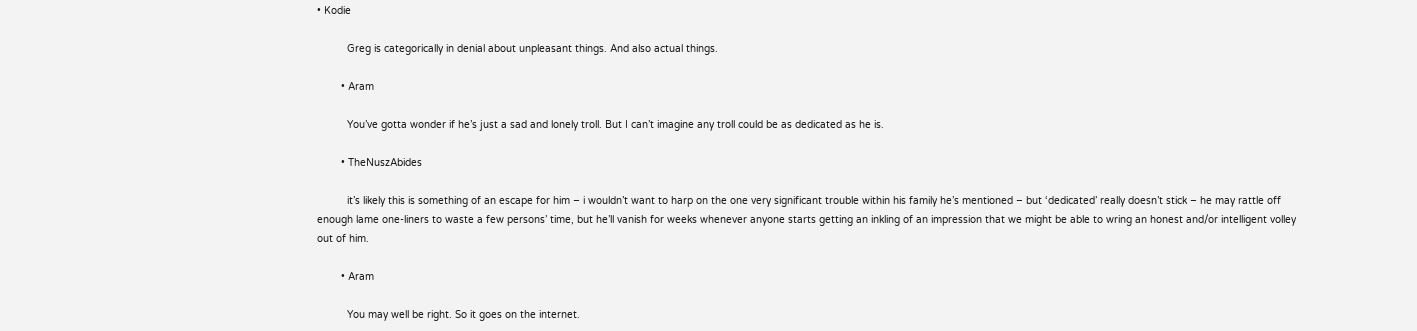• Kodie

          Greg is categorically in denial about unpleasant things. And also actual things.

        • Aram

          You’ve gotta wonder if he’s just a sad and lonely troll. But I can’t imagine any troll could be as dedicated as he is.

        • TheNuszAbides

          it’s likely this is something of an escape for him – i wouldn’t want to harp on the one very significant trouble within his family he’s mentioned – but ‘dedicated’ really doesn’t stick – he may rattle off enough lame one-liners to waste a few persons’ time, but he’ll vanish for weeks whenever anyone starts getting an inkling of an impression that we might be able to wring an honest and/or intelligent volley out of him.

        • Aram

          You may well be right. So it goes on the internet.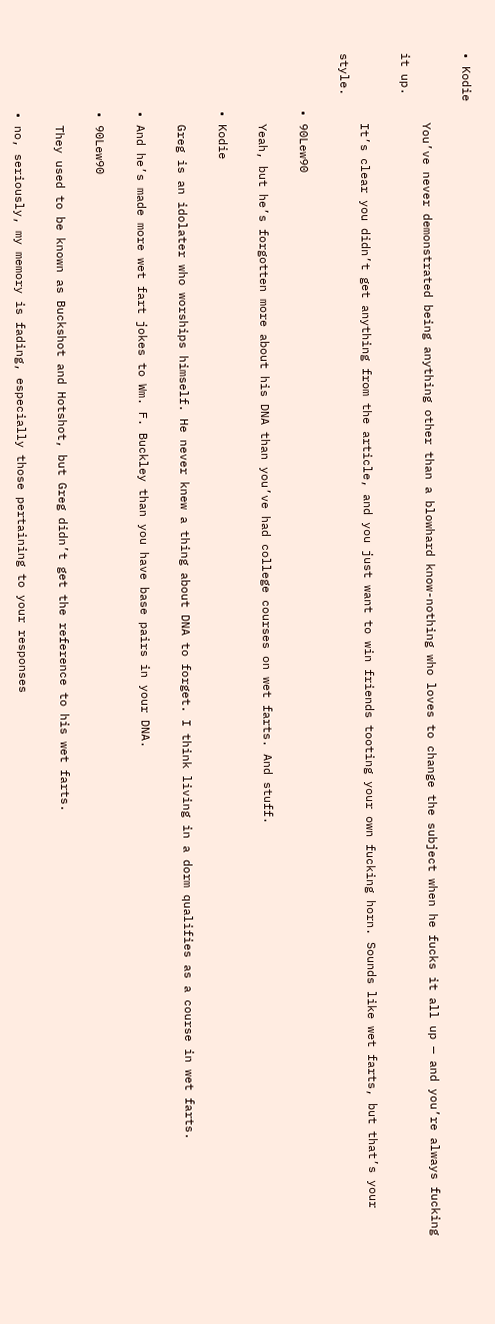• Kodie

          You’ve never demonstrated being anything other than a blowhard know-nothing who loves to change the subject when he fucks it all up — and you’re always fucking it up.

          It’s clear you didn’t get anything from the article, and you just want to win friends tooting your own fucking horn. Sounds like wet farts, but that’s your style.

        • 90Lew90

          Yeah, but he’s forgotten more about his DNA than you’ve had college courses on wet farts. And stuff.

        • Kodie

          Greg is an idolater who worships himself. He never knew a thing about DNA to forget. I think living in a dorm qualifies as a course in wet farts.

        • And he’s made more wet fart jokes to Wm. F. Buckley than you have base pairs in your DNA.

        • 90Lew90

          They used to be known as Buckshot and Hotshot, but Greg didn’t get the reference to his wet farts.

        • no, seriously, my memory is fading, especially those pertaining to your responses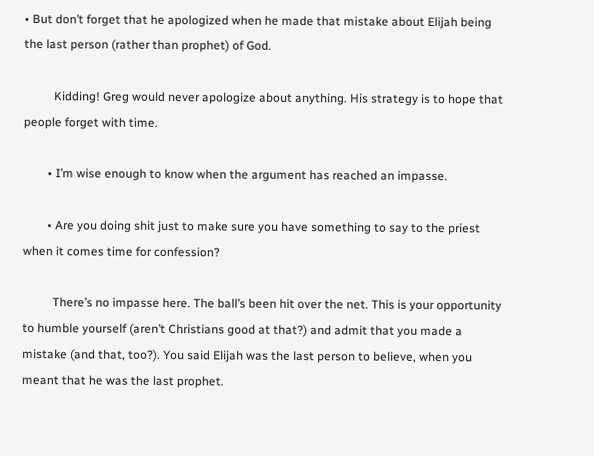• But don’t forget that he apologized when he made that mistake about Elijah being the last person (rather than prophet) of God.

          Kidding! Greg would never apologize about anything. His strategy is to hope that people forget with time.

        • I’m wise enough to know when the argument has reached an impasse.

        • Are you doing shit just to make sure you have something to say to the priest when it comes time for confession?

          There’s no impasse here. The ball’s been hit over the net. This is your opportunity to humble yourself (aren’t Christians good at that?) and admit that you made a mistake (and that, too?). You said Elijah was the last person to believe, when you meant that he was the last prophet.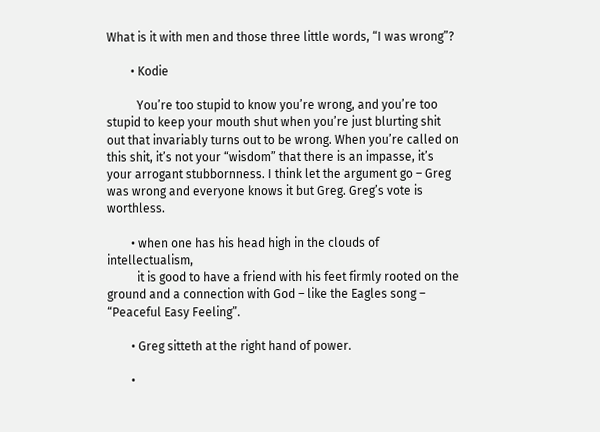What is it with men and those three little words, “I was wrong”?

        • Kodie

          You’re too stupid to know you’re wrong, and you’re too stupid to keep your mouth shut when you’re just blurting shit out that invariably turns out to be wrong. When you’re called on this shit, it’s not your “wisdom” that there is an impasse, it’s your arrogant stubbornness. I think let the argument go – Greg was wrong and everyone knows it but Greg. Greg’s vote is worthless.

        • when one has his head high in the clouds of intellectualism,
          it is good to have a friend with his feet firmly rooted on the ground and a connection with God – like the Eagles song – “Peaceful Easy Feeling”.

        • Greg sitteth at the right hand of power.

        •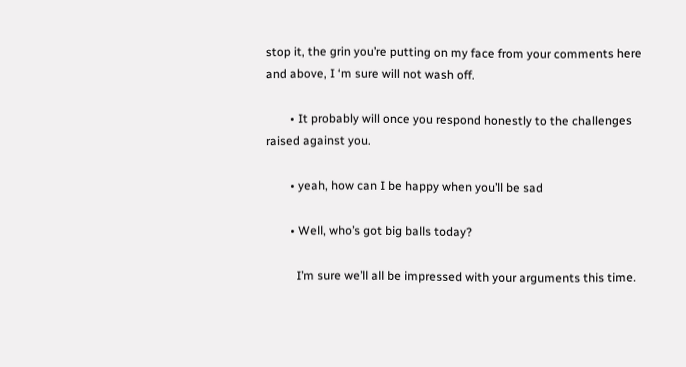stop it, the grin you’re putting on my face from your comments here and above, I ‘m sure will not wash off.

        • It probably will once you respond honestly to the challenges raised against you.

        • yeah, how can I be happy when you’ll be sad

        • Well, who’s got big balls today?

          I’m sure we’ll all be impressed with your arguments this time.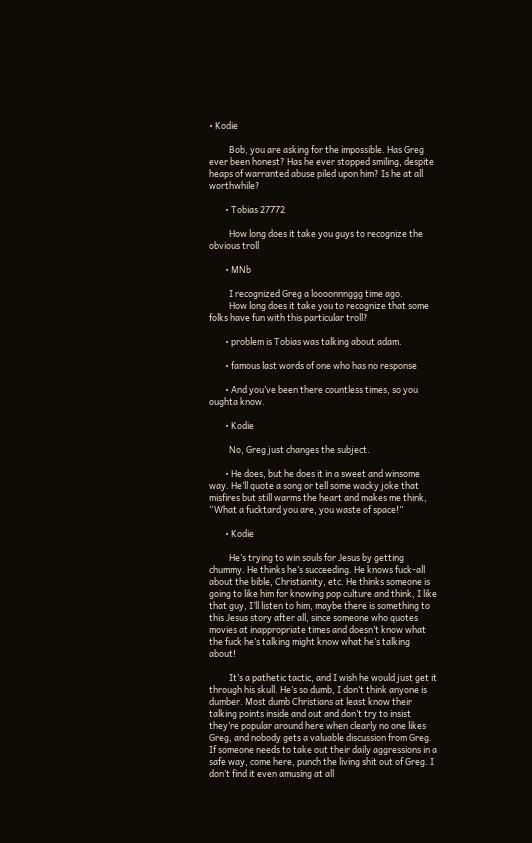• Kodie

          Bob, you are asking for the impossible. Has Greg ever been honest? Has he ever stopped smiling, despite heaps of warranted abuse piled upon him? Is he at all worthwhile?

        • Tobias 27772

          How long does it take you guys to recognize the obvious troll

        • MNb

          I recognized Greg a loooonnnggg time ago.
          How long does it take you to recognize that some folks have fun with this particular troll?

        • problem is Tobias was talking about adam.

        • famous last words of one who has no response

        • And you’ve been there countless times, so you oughta know.

        • Kodie

          No, Greg just changes the subject.

        • He does, but he does it in a sweet and winsome way. He’ll quote a song or tell some wacky joke that misfires but still warms the heart and makes me think, “What a fucktard you are, you waste of space!”

        • Kodie

          He’s trying to win souls for Jesus by getting chummy. He thinks he’s succeeding. He knows fuck-all about the bible, Christianity, etc. He thinks someone is going to like him for knowing pop culture and think, I like that guy, I’ll listen to him, maybe there is something to this Jesus story after all, since someone who quotes movies at inappropriate times and doesn’t know what the fuck he’s talking might know what he’s talking about!

          It’s a pathetic tactic, and I wish he would just get it through his skull. He’s so dumb, I don’t think anyone is dumber. Most dumb Christians at least know their talking points inside and out and don’t try to insist they’re popular around here when clearly no one likes Greg, and nobody gets a valuable discussion from Greg. If someone needs to take out their daily aggressions in a safe way, come here, punch the living shit out of Greg. I don’t find it even amusing at all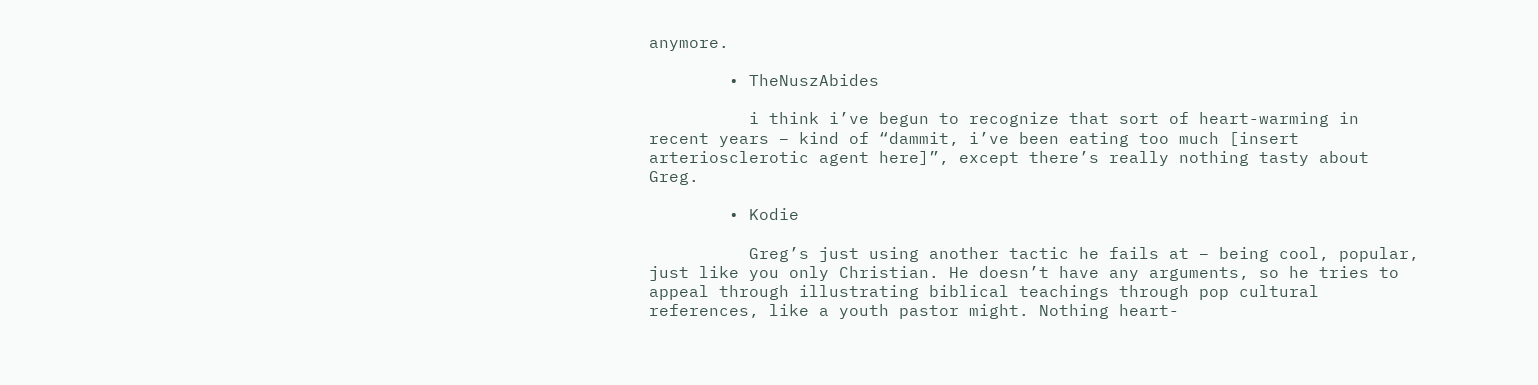anymore.

        • TheNuszAbides

          i think i’ve begun to recognize that sort of heart-warming in recent years – kind of “dammit, i’ve been eating too much [insert arteriosclerotic agent here]”, except there’s really nothing tasty about Greg.

        • Kodie

          Greg’s just using another tactic he fails at – being cool, popular, just like you only Christian. He doesn’t have any arguments, so he tries to appeal through illustrating biblical teachings through pop cultural references, like a youth pastor might. Nothing heart-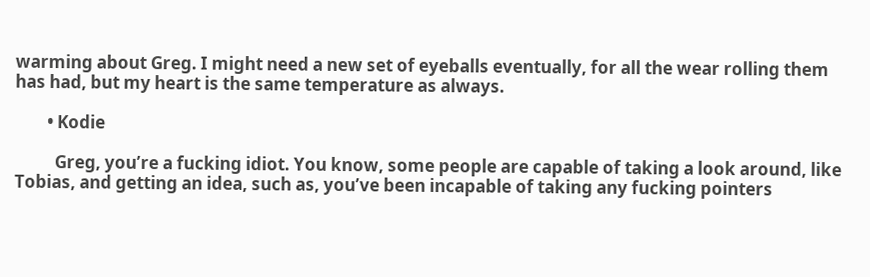warming about Greg. I might need a new set of eyeballs eventually, for all the wear rolling them has had, but my heart is the same temperature as always.

        • Kodie

          Greg, you’re a fucking idiot. You know, some people are capable of taking a look around, like Tobias, and getting an idea, such as, you’ve been incapable of taking any fucking pointers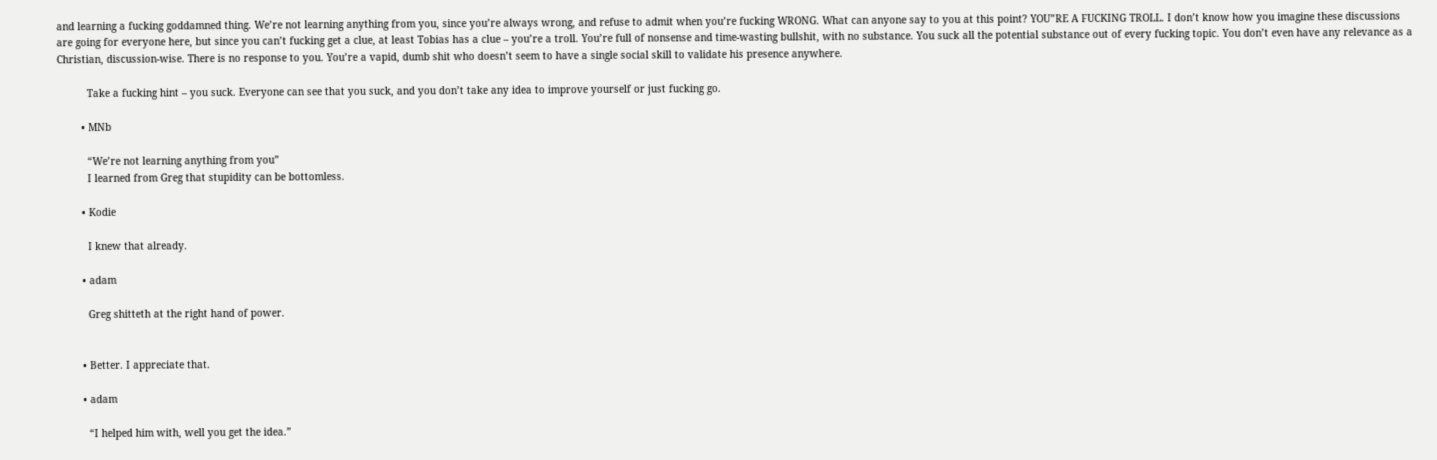and learning a fucking goddamned thing. We’re not learning anything from you, since you’re always wrong, and refuse to admit when you’re fucking WRONG. What can anyone say to you at this point? YOU”RE A FUCKING TROLL. I don’t know how you imagine these discussions are going for everyone here, but since you can’t fucking get a clue, at least Tobias has a clue – you’re a troll. You’re full of nonsense and time-wasting bullshit, with no substance. You suck all the potential substance out of every fucking topic. You don’t even have any relevance as a Christian, discussion-wise. There is no response to you. You’re a vapid, dumb shit who doesn’t seem to have a single social skill to validate his presence anywhere.

          Take a fucking hint – you suck. Everyone can see that you suck, and you don’t take any idea to improve yourself or just fucking go.

        • MNb

          “We’re not learning anything from you”
          I learned from Greg that stupidity can be bottomless.

        • Kodie

          I knew that already.

        • adam

          Greg shitteth at the right hand of power.


        • Better. I appreciate that.

        • adam

          “I helped him with, well you get the idea.”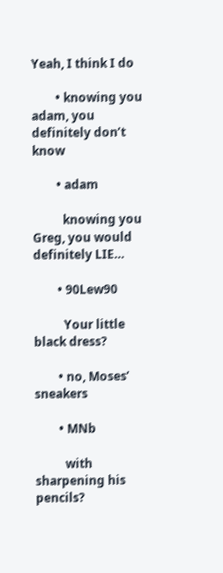Yeah, I think I do

        • knowing you adam, you definitely don’t know

        • adam

          knowing you Greg, you would definitely LIE…

        • 90Lew90

          Your little black dress?

        • no, Moses’ sneakers

        • MNb

          with sharpening his pencils?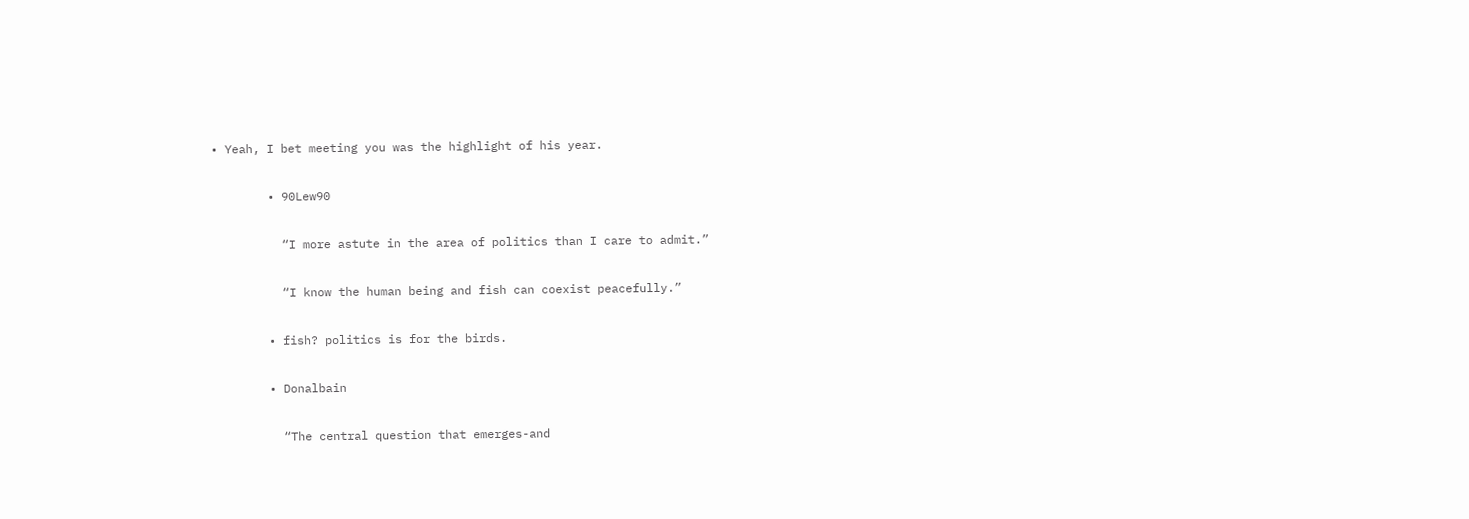• Yeah, I bet meeting you was the highlight of his year.

        • 90Lew90

          “I more astute in the area of politics than I care to admit.”

          “I know the human being and fish can coexist peacefully.”

        • fish? politics is for the birds.

        • Donalbain

          “The central question that emerges-and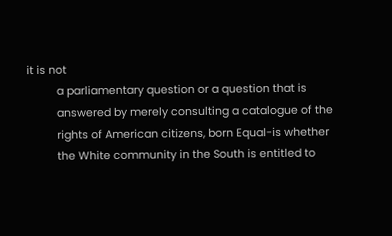it is not
          a parliamentary question or a question that is
          answered by merely consulting a catalogue of the
          rights of American citizens, born Equal-is whether
          the White community in the South is entitled to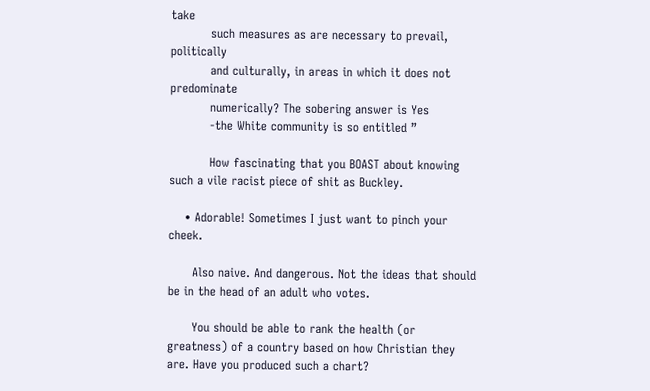take
          such measures as are necessary to prevail, politically
          and culturally, in areas in which it does not predominate
          numerically? The sobering answer is Yes
          -the White community is so entitled ”

          How fascinating that you BOAST about knowing such a vile racist piece of shit as Buckley.

    • Adorable! Sometimes I just want to pinch your cheek.

      Also naive. And dangerous. Not the ideas that should be in the head of an adult who votes.

      You should be able to rank the health (or greatness) of a country based on how Christian they are. Have you produced such a chart?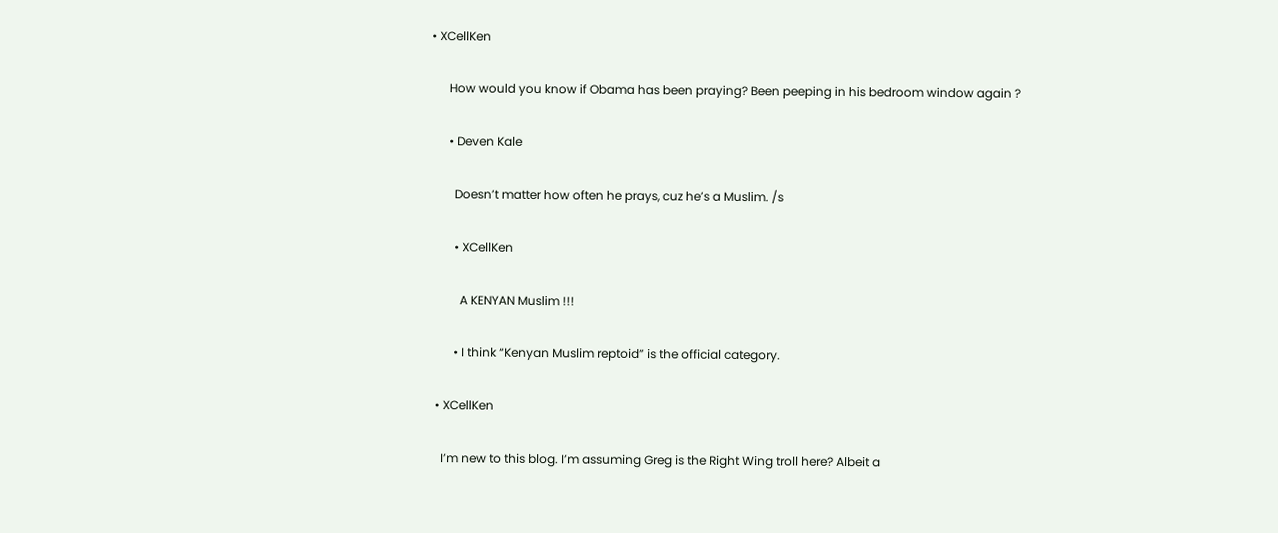• XCellKen

      How would you know if Obama has been praying? Been peeping in his bedroom window again ?

      • Deven Kale

        Doesn’t matter how often he prays, cuz he’s a Muslim. /s

        • XCellKen

          A KENYAN Muslim !!!

        • I think “Kenyan Muslim reptoid” is the official category.

  • XCellKen

    I’m new to this blog. I’m assuming Greg is the Right Wing troll here? Albeit a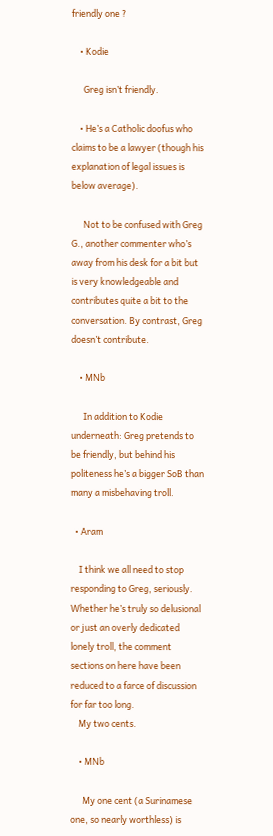friendly one ?

    • Kodie

      Greg isn’t friendly.

    • He’s a Catholic doofus who claims to be a lawyer (though his explanation of legal issues is below average).

      Not to be confused with Greg G., another commenter who’s away from his desk for a bit but is very knowledgeable and contributes quite a bit to the conversation. By contrast, Greg doesn’t contribute.

    • MNb

      In addition to Kodie underneath: Greg pretends to be friendly, but behind his politeness he’s a bigger SoB than many a misbehaving troll.

  • Aram

    I think we all need to stop responding to Greg, seriously. Whether he’s truly so delusional or just an overly dedicated lonely troll, the comment sections on here have been reduced to a farce of discussion for far too long.
    My two cents.

    • MNb

      My one cent (a Surinamese one, so nearly worthless) is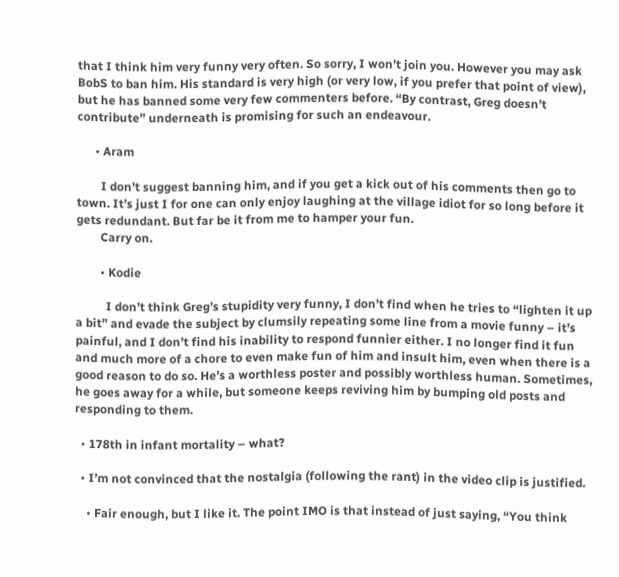that I think him very funny very often. So sorry, I won’t join you. However you may ask BobS to ban him. His standard is very high (or very low, if you prefer that point of view), but he has banned some very few commenters before. “By contrast, Greg doesn’t contribute” underneath is promising for such an endeavour.

      • Aram

        I don’t suggest banning him, and if you get a kick out of his comments then go to town. It’s just I for one can only enjoy laughing at the village idiot for so long before it gets redundant. But far be it from me to hamper your fun.
        Carry on.

        • Kodie

          I don’t think Greg’s stupidity very funny, I don’t find when he tries to “lighten it up a bit” and evade the subject by clumsily repeating some line from a movie funny – it’s painful, and I don’t find his inability to respond funnier either. I no longer find it fun and much more of a chore to even make fun of him and insult him, even when there is a good reason to do so. He’s a worthless poster and possibly worthless human. Sometimes, he goes away for a while, but someone keeps reviving him by bumping old posts and responding to them.

  • 178th in infant mortality – what?

  • I’m not convinced that the nostalgia (following the rant) in the video clip is justified.

    • Fair enough, but I like it. The point IMO is that instead of just saying, “You think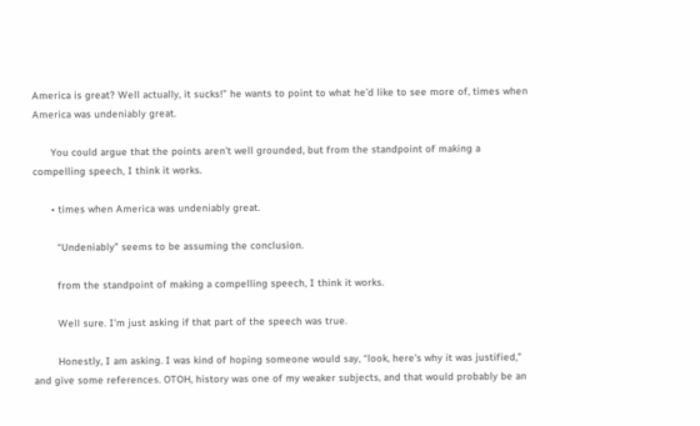America is great? Well actually, it sucks!” he wants to point to what he’d like to see more of, times when America was undeniably great.

      You could argue that the points aren’t well grounded, but from the standpoint of making a compelling speech, I think it works.

      • times when America was undeniably great.

        “Undeniably” seems to be assuming the conclusion.

        from the standpoint of making a compelling speech, I think it works.

        Well sure. I’m just asking if that part of the speech was true.

        Honestly, I am asking. I was kind of hoping someone would say, “look, here’s why it was justified,” and give some references. OTOH, history was one of my weaker subjects, and that would probably be an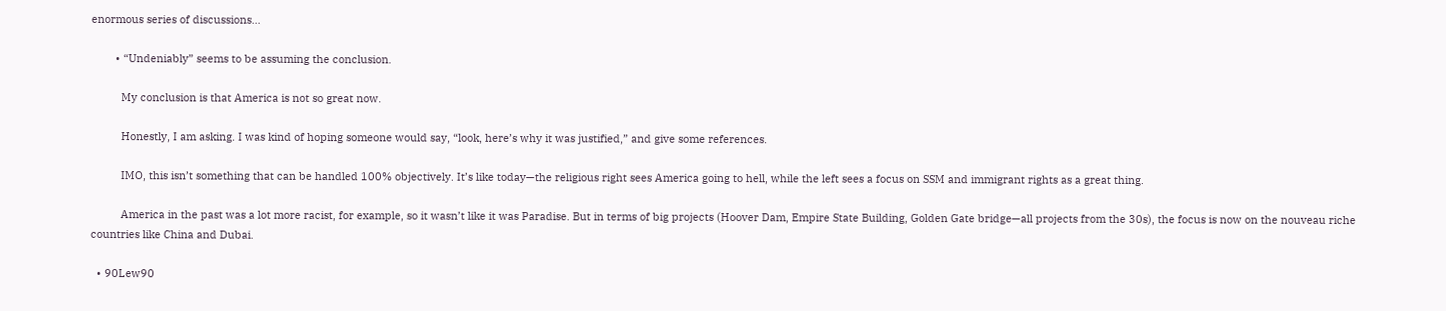enormous series of discussions…

        • “Undeniably” seems to be assuming the conclusion.

          My conclusion is that America is not so great now.

          Honestly, I am asking. I was kind of hoping someone would say, “look, here’s why it was justified,” and give some references.

          IMO, this isn’t something that can be handled 100% objectively. It’s like today—the religious right sees America going to hell, while the left sees a focus on SSM and immigrant rights as a great thing.

          America in the past was a lot more racist, for example, so it wasn’t like it was Paradise. But in terms of big projects (Hoover Dam, Empire State Building, Golden Gate bridge—all projects from the 30s), the focus is now on the nouveau riche countries like China and Dubai.

  • 90Lew90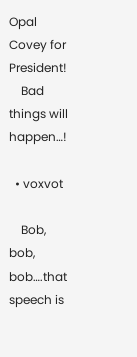Opal Covey for President!
    Bad things will happen…!

  • voxvot

    Bob, bob, bob….that speech is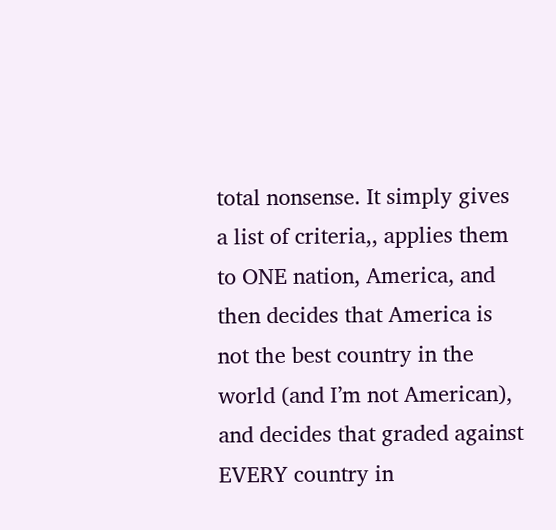total nonsense. It simply gives a list of criteria,, applies them to ONE nation, America, and then decides that America is not the best country in the world (and I’m not American), and decides that graded against EVERY country in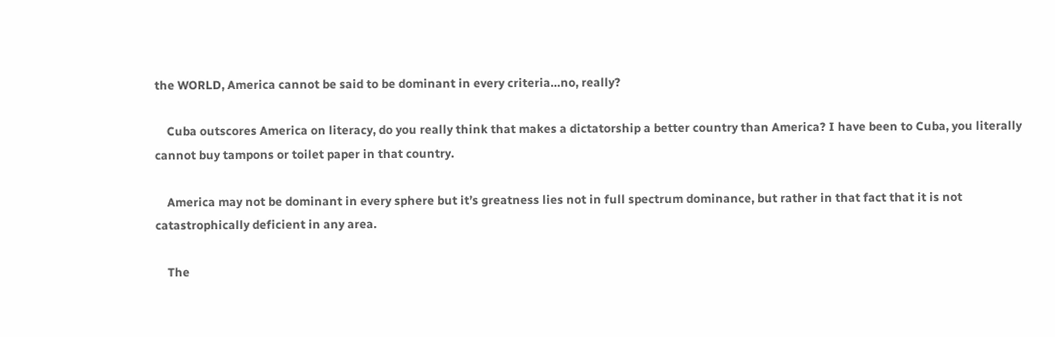the WORLD, America cannot be said to be dominant in every criteria…no, really?

    Cuba outscores America on literacy, do you really think that makes a dictatorship a better country than America? I have been to Cuba, you literally cannot buy tampons or toilet paper in that country.

    America may not be dominant in every sphere but it’s greatness lies not in full spectrum dominance, but rather in that fact that it is not catastrophically deficient in any area.

    The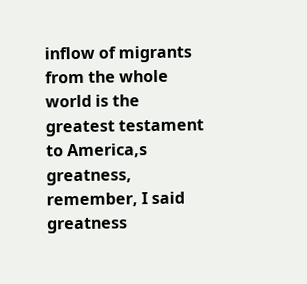inflow of migrants from the whole world is the greatest testament to America,s greatness, remember, I said greatness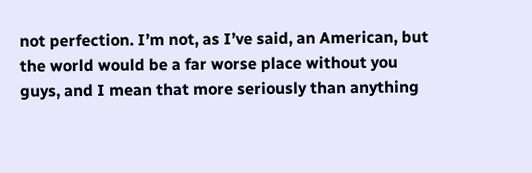not perfection. I’m not, as I’ve said, an American, but the world would be a far worse place without you guys, and I mean that more seriously than anything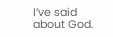I’ve said about God.